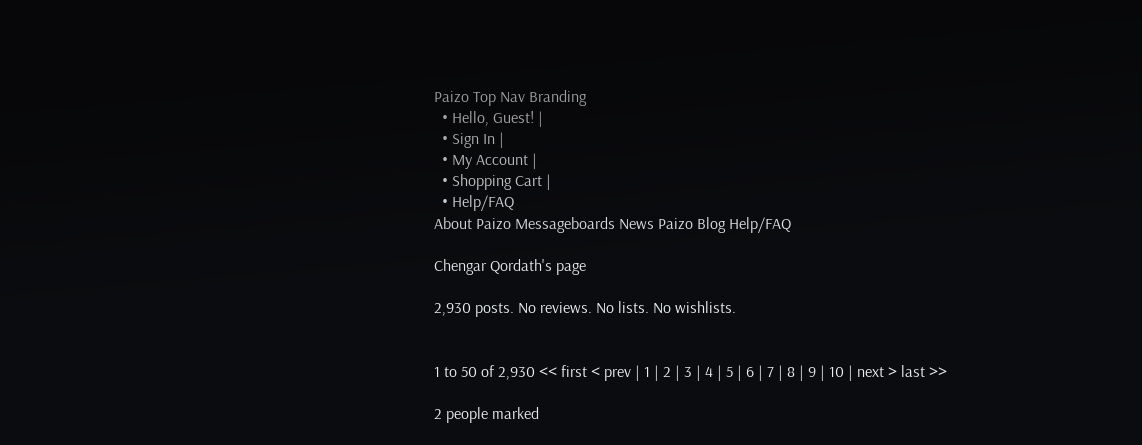Paizo Top Nav Branding
  • Hello, Guest! |
  • Sign In |
  • My Account |
  • Shopping Cart |
  • Help/FAQ
About Paizo Messageboards News Paizo Blog Help/FAQ

Chengar Qordath's page

2,930 posts. No reviews. No lists. No wishlists.


1 to 50 of 2,930 << first < prev | 1 | 2 | 3 | 4 | 5 | 6 | 7 | 8 | 9 | 10 | next > last >>

2 people marked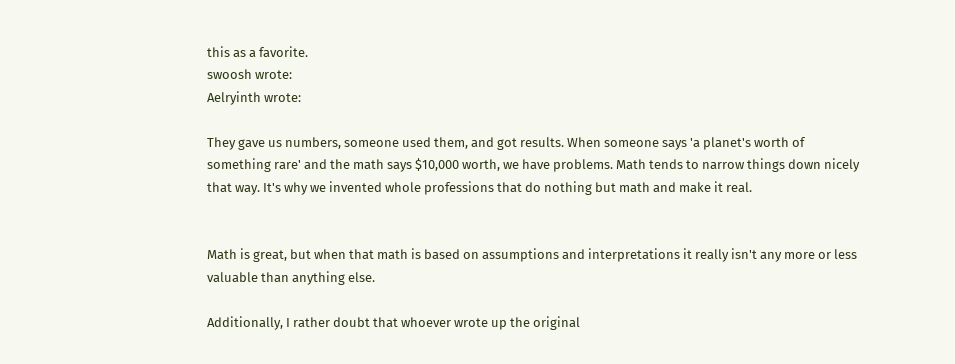this as a favorite.
swoosh wrote:
Aelryinth wrote:

They gave us numbers, someone used them, and got results. When someone says 'a planet's worth of something rare' and the math says $10,000 worth, we have problems. Math tends to narrow things down nicely that way. It's why we invented whole professions that do nothing but math and make it real.


Math is great, but when that math is based on assumptions and interpretations it really isn't any more or less valuable than anything else.

Additionally, I rather doubt that whoever wrote up the original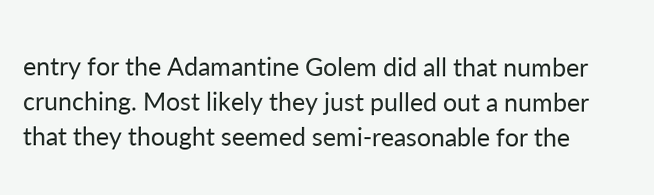entry for the Adamantine Golem did all that number crunching. Most likely they just pulled out a number that they thought seemed semi-reasonable for the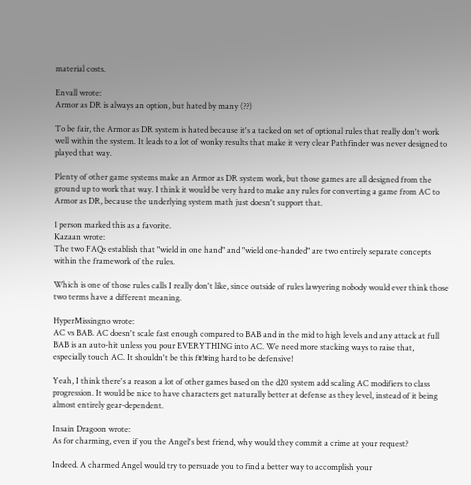material costs.

Envall wrote:
Armor as DR is always an option, but hated by many (??)

To be fair, the Armor as DR system is hated because it's a tacked on set of optional rules that really don't work well within the system. It leads to a lot of wonky results that make it very clear Pathfinder was never designed to played that way.

Plenty of other game systems make an Armor as DR system work, but those games are all designed from the ground up to work that way. I think it would be very hard to make any rules for converting a game from AC to Armor as DR, because the underlying system math just doesn't support that.

1 person marked this as a favorite.
Kazaan wrote:
The two FAQs establish that "wield in one hand" and "wield one-handed" are two entirely separate concepts within the framework of the rules.

Which is one of those rules calls I really don't like, since outside of rules lawyering nobody would ever think those two terms have a different meaning.

HyperMissingno wrote:
AC vs BAB. AC doesn't scale fast enough compared to BAB and in the mid to high levels and any attack at full BAB is an auto-hit unless you pour EVERYTHING into AC. We need more stacking ways to raise that, especially touch AC. It shouldn't be this f#!#ing hard to be defensive!

Yeah, I think there's a reason a lot of other games based on the d20 system add scaling AC modifiers to class progression. It would be nice to have characters get naturally better at defense as they level, instead of it being almost entirely gear-dependent.

Insain Dragoon wrote:
As for charming, even if you the Angel's best friend, why would they commit a crime at your request?

Indeed. A charmed Angel would try to persuade you to find a better way to accomplish your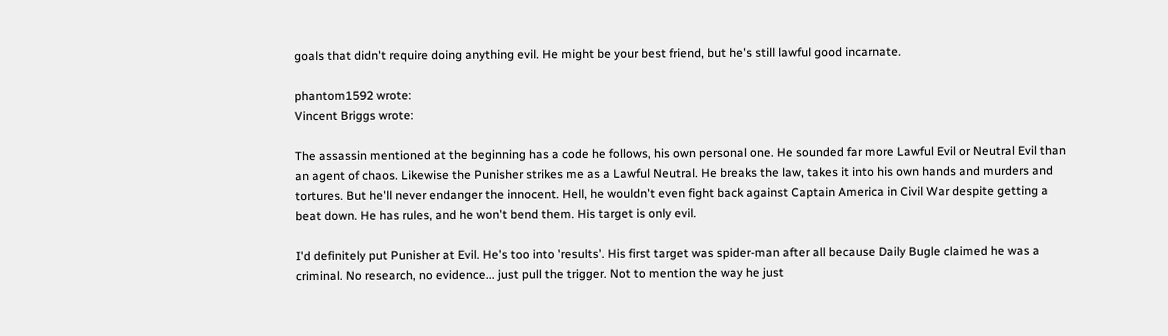goals that didn't require doing anything evil. He might be your best friend, but he's still lawful good incarnate.

phantom1592 wrote:
Vincent Briggs wrote:

The assassin mentioned at the beginning has a code he follows, his own personal one. He sounded far more Lawful Evil or Neutral Evil than an agent of chaos. Likewise the Punisher strikes me as a Lawful Neutral. He breaks the law, takes it into his own hands and murders and tortures. But he'll never endanger the innocent. Hell, he wouldn't even fight back against Captain America in Civil War despite getting a beat down. He has rules, and he won't bend them. His target is only evil.

I'd definitely put Punisher at Evil. He's too into 'results'. His first target was spider-man after all because Daily Bugle claimed he was a criminal. No research, no evidence... just pull the trigger. Not to mention the way he just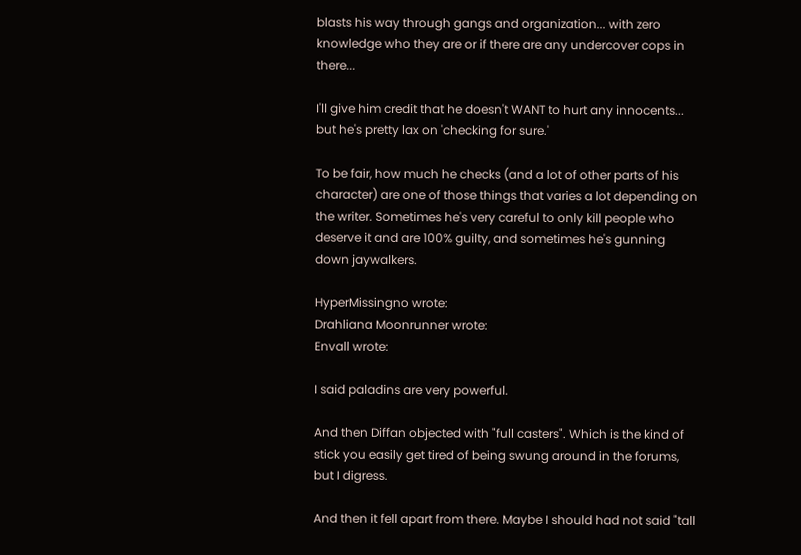blasts his way through gangs and organization... with zero knowledge who they are or if there are any undercover cops in there...

I'll give him credit that he doesn't WANT to hurt any innocents... but he's pretty lax on 'checking for sure.'

To be fair, how much he checks (and a lot of other parts of his character) are one of those things that varies a lot depending on the writer. Sometimes he's very careful to only kill people who deserve it and are 100% guilty, and sometimes he's gunning down jaywalkers.

HyperMissingno wrote:
Drahliana Moonrunner wrote:
Envall wrote:

I said paladins are very powerful.

And then Diffan objected with "full casters". Which is the kind of stick you easily get tired of being swung around in the forums, but I digress.

And then it fell apart from there. Maybe I should had not said "tall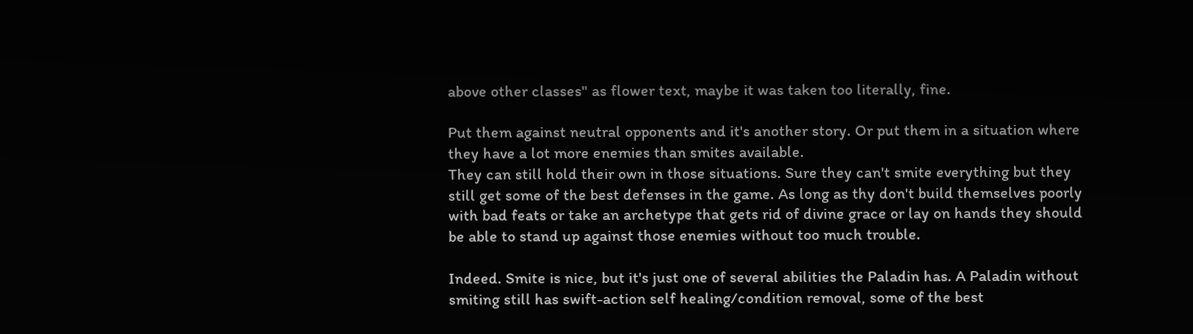above other classes" as flower text, maybe it was taken too literally, fine.

Put them against neutral opponents and it's another story. Or put them in a situation where they have a lot more enemies than smites available.
They can still hold their own in those situations. Sure they can't smite everything but they still get some of the best defenses in the game. As long as thy don't build themselves poorly with bad feats or take an archetype that gets rid of divine grace or lay on hands they should be able to stand up against those enemies without too much trouble.

Indeed. Smite is nice, but it's just one of several abilities the Paladin has. A Paladin without smiting still has swift-action self healing/condition removal, some of the best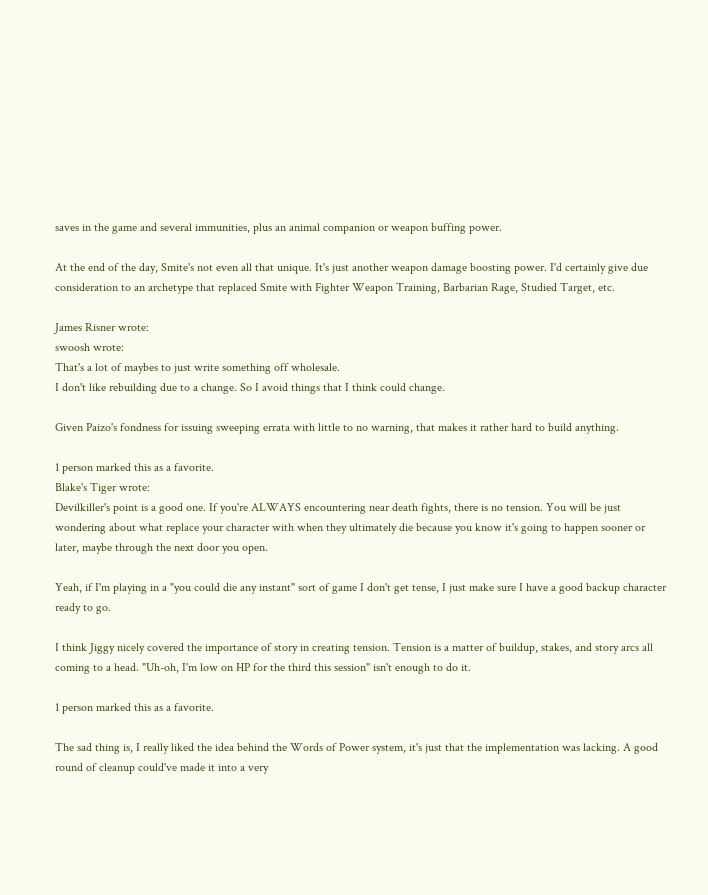saves in the game and several immunities, plus an animal companion or weapon buffing power.

At the end of the day, Smite's not even all that unique. It's just another weapon damage boosting power. I'd certainly give due consideration to an archetype that replaced Smite with Fighter Weapon Training, Barbarian Rage, Studied Target, etc.

James Risner wrote:
swoosh wrote:
That's a lot of maybes to just write something off wholesale.
I don't like rebuilding due to a change. So I avoid things that I think could change.

Given Paizo's fondness for issuing sweeping errata with little to no warning, that makes it rather hard to build anything.

1 person marked this as a favorite.
Blake's Tiger wrote:
Devilkiller's point is a good one. If you're ALWAYS encountering near death fights, there is no tension. You will be just wondering about what replace your character with when they ultimately die because you know it's going to happen sooner or later, maybe through the next door you open.

Yeah, if I'm playing in a "you could die any instant" sort of game I don't get tense, I just make sure I have a good backup character ready to go.

I think Jiggy nicely covered the importance of story in creating tension. Tension is a matter of buildup, stakes, and story arcs all coming to a head. "Uh-oh, I'm low on HP for the third this session" isn't enough to do it.

1 person marked this as a favorite.

The sad thing is, I really liked the idea behind the Words of Power system, it's just that the implementation was lacking. A good round of cleanup could've made it into a very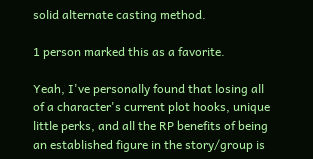solid alternate casting method.

1 person marked this as a favorite.

Yeah, I've personally found that losing all of a character's current plot hooks, unique little perks, and all the RP benefits of being an established figure in the story/group is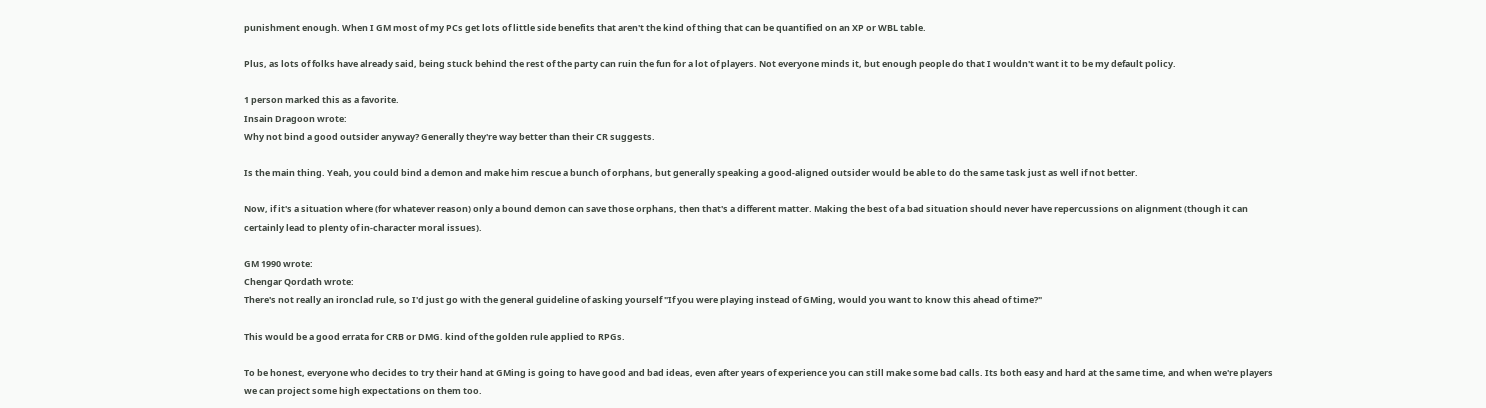punishment enough. When I GM most of my PCs get lots of little side benefits that aren't the kind of thing that can be quantified on an XP or WBL table.

Plus, as lots of folks have already said, being stuck behind the rest of the party can ruin the fun for a lot of players. Not everyone minds it, but enough people do that I wouldn't want it to be my default policy.

1 person marked this as a favorite.
Insain Dragoon wrote:
Why not bind a good outsider anyway? Generally they're way better than their CR suggests.

Is the main thing. Yeah, you could bind a demon and make him rescue a bunch of orphans, but generally speaking a good-aligned outsider would be able to do the same task just as well if not better.

Now, if it's a situation where (for whatever reason) only a bound demon can save those orphans, then that's a different matter. Making the best of a bad situation should never have repercussions on alignment (though it can certainly lead to plenty of in-character moral issues).

GM 1990 wrote:
Chengar Qordath wrote:
There's not really an ironclad rule, so I'd just go with the general guideline of asking yourself "If you were playing instead of GMing, would you want to know this ahead of time?"

This would be a good errata for CRB or DMG. kind of the golden rule applied to RPGs.

To be honest, everyone who decides to try their hand at GMing is going to have good and bad ideas, even after years of experience you can still make some bad calls. Its both easy and hard at the same time, and when we're players we can project some high expectations on them too.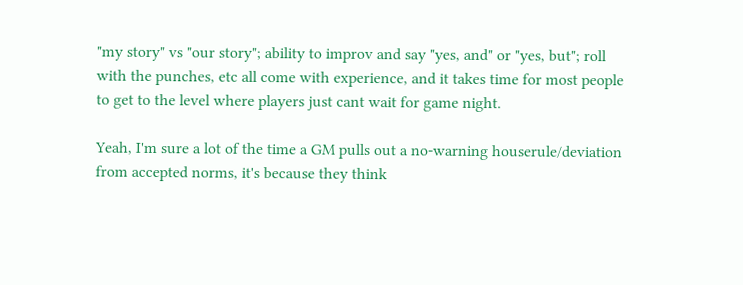"my story" vs "our story"; ability to improv and say "yes, and" or "yes, but"; roll with the punches, etc all come with experience, and it takes time for most people to get to the level where players just cant wait for game night.

Yeah, I'm sure a lot of the time a GM pulls out a no-warning houserule/deviation from accepted norms, it's because they think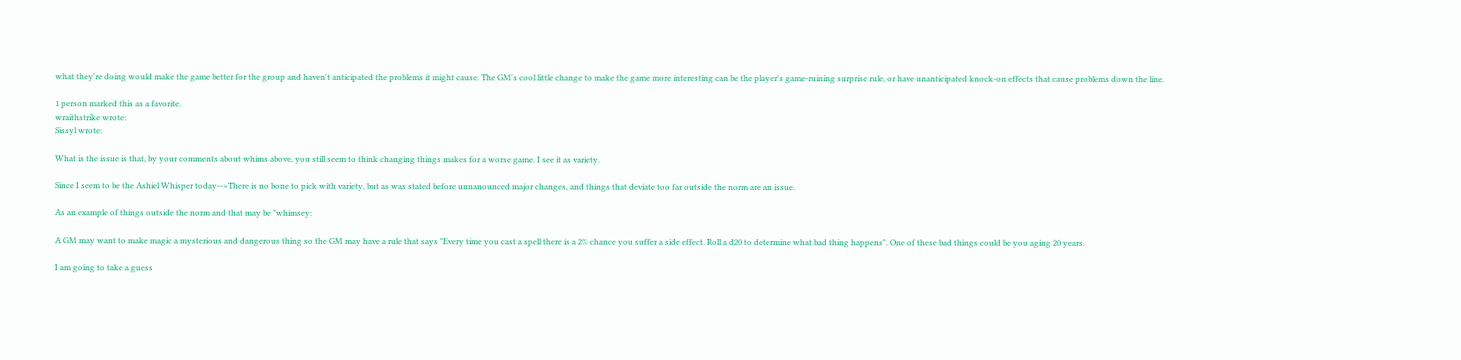what they're doing would make the game better for the group and haven't anticipated the problems it might cause. The GM's cool little change to make the game more interesting can be the player's game-ruining surprise rule, or have unanticipated knock-on effects that cause problems down the line.

1 person marked this as a favorite.
wraithstrike wrote:
Sissyl wrote:

What is the issue is that, by your comments about whims above, you still seem to think changing things makes for a worse game. I see it as variety.

Since I seem to be the Ashiel Whisper today-->There is no bone to pick with variety, but as was stated before unnanounced major changes, and things that deviate too far outside the norm are an issue.

As an example of things outside the norm and that may be "whimsey:

A GM may want to make magic a mysterious and dangerous thing so the GM may have a rule that says "Every time you cast a spell there is a 2% chance you suffer a side effect. Roll a d20 to determine what bad thing happens". One of these bad things could be you aging 20 years.

I am going to take a guess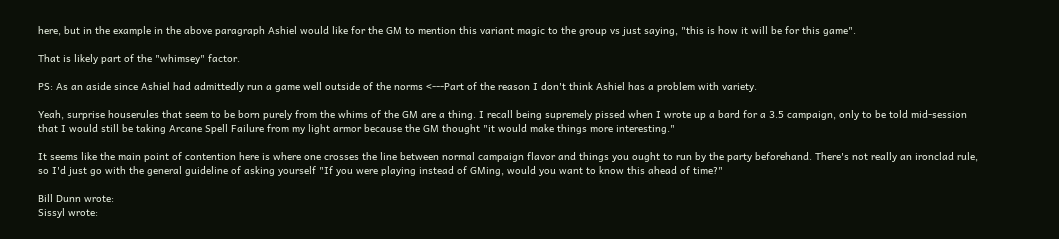here, but in the example in the above paragraph Ashiel would like for the GM to mention this variant magic to the group vs just saying, "this is how it will be for this game".

That is likely part of the "whimsey" factor.

PS: As an aside since Ashiel had admittedly run a game well outside of the norms <---Part of the reason I don't think Ashiel has a problem with variety.

Yeah, surprise houserules that seem to be born purely from the whims of the GM are a thing. I recall being supremely pissed when I wrote up a bard for a 3.5 campaign, only to be told mid-session that I would still be taking Arcane Spell Failure from my light armor because the GM thought "it would make things more interesting."

It seems like the main point of contention here is where one crosses the line between normal campaign flavor and things you ought to run by the party beforehand. There's not really an ironclad rule, so I'd just go with the general guideline of asking yourself "If you were playing instead of GMing, would you want to know this ahead of time?"

Bill Dunn wrote:
Sissyl wrote: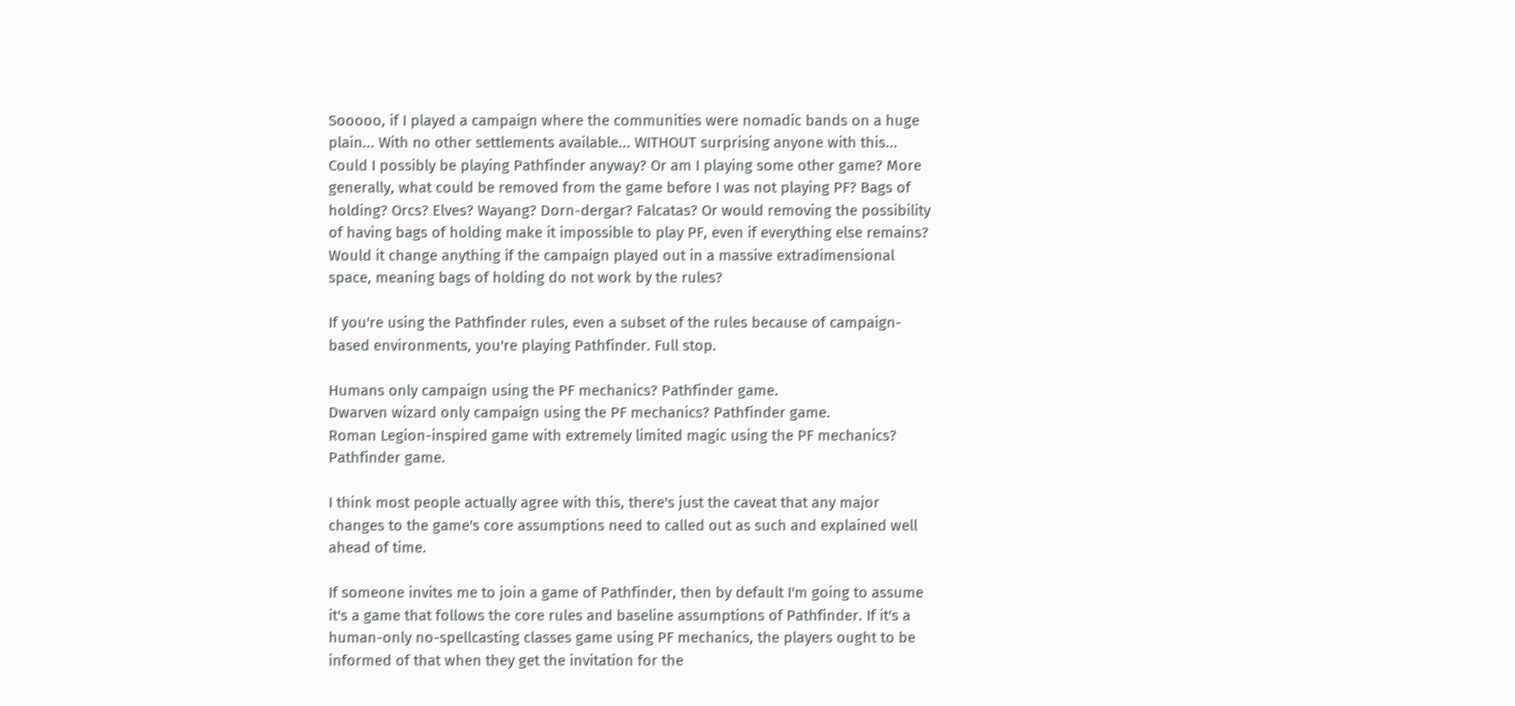Sooooo, if I played a campaign where the communities were nomadic bands on a huge plain... With no other settlements available... WITHOUT surprising anyone with this... Could I possibly be playing Pathfinder anyway? Or am I playing some other game? More generally, what could be removed from the game before I was not playing PF? Bags of holding? Orcs? Elves? Wayang? Dorn-dergar? Falcatas? Or would removing the possibility of having bags of holding make it impossible to play PF, even if everything else remains? Would it change anything if the campaign played out in a massive extradimensional space, meaning bags of holding do not work by the rules?

If you're using the Pathfinder rules, even a subset of the rules because of campaign-based environments, you're playing Pathfinder. Full stop.

Humans only campaign using the PF mechanics? Pathfinder game.
Dwarven wizard only campaign using the PF mechanics? Pathfinder game.
Roman Legion-inspired game with extremely limited magic using the PF mechanics? Pathfinder game.

I think most people actually agree with this, there's just the caveat that any major changes to the game's core assumptions need to called out as such and explained well ahead of time.

If someone invites me to join a game of Pathfinder, then by default I'm going to assume it's a game that follows the core rules and baseline assumptions of Pathfinder. If it's a human-only no-spellcasting classes game using PF mechanics, the players ought to be informed of that when they get the invitation for the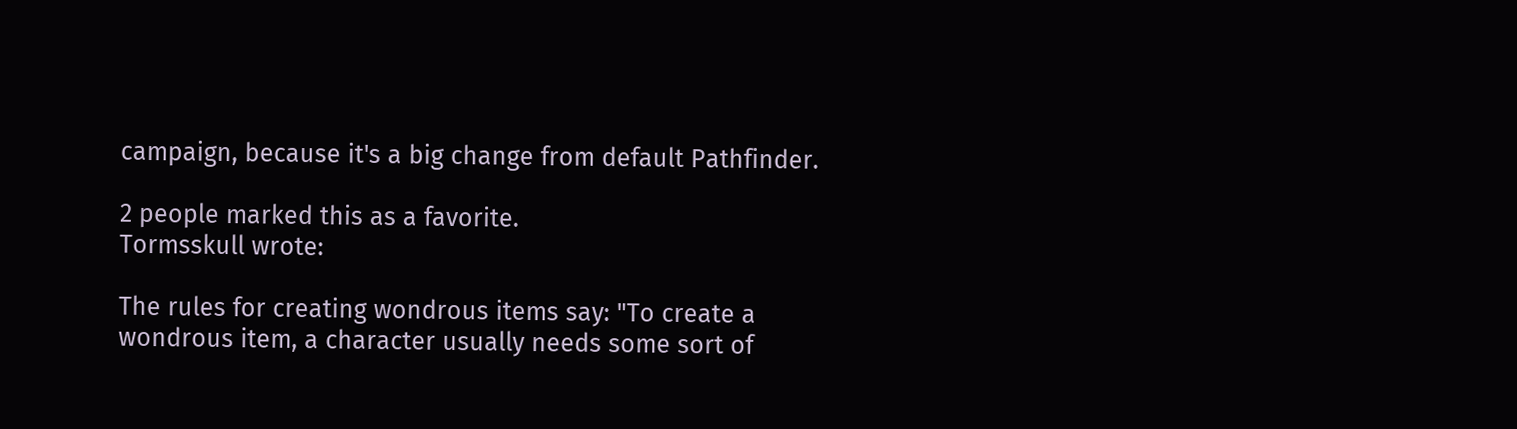campaign, because it's a big change from default Pathfinder.

2 people marked this as a favorite.
Tormsskull wrote:

The rules for creating wondrous items say: "To create a wondrous item, a character usually needs some sort of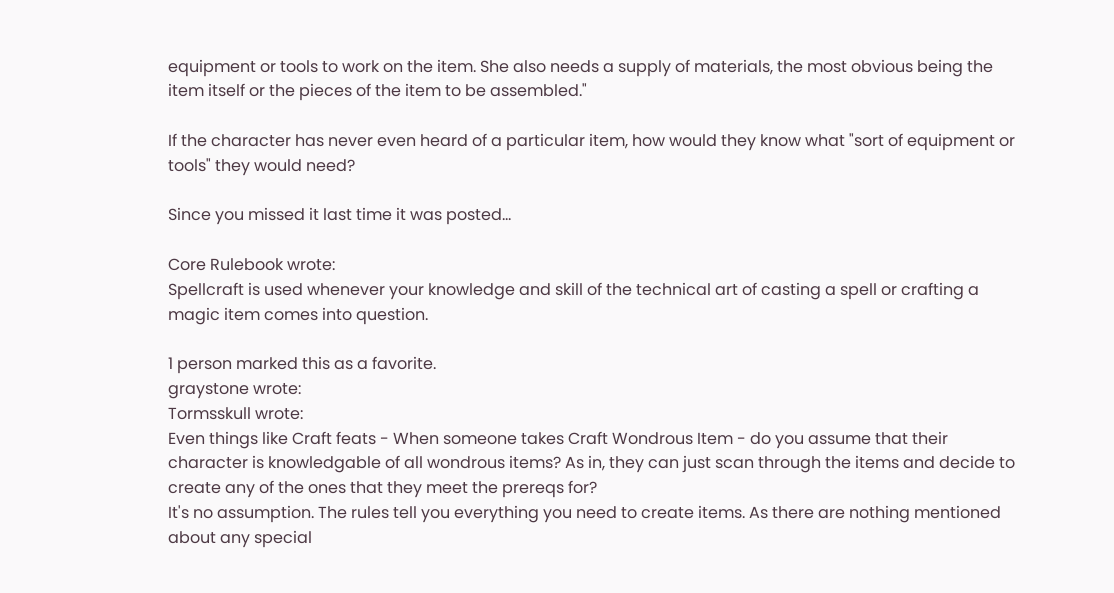equipment or tools to work on the item. She also needs a supply of materials, the most obvious being the item itself or the pieces of the item to be assembled."

If the character has never even heard of a particular item, how would they know what "sort of equipment or tools" they would need?

Since you missed it last time it was posted...

Core Rulebook wrote:
Spellcraft is used whenever your knowledge and skill of the technical art of casting a spell or crafting a magic item comes into question.

1 person marked this as a favorite.
graystone wrote:
Tormsskull wrote:
Even things like Craft feats - When someone takes Craft Wondrous Item - do you assume that their character is knowledgable of all wondrous items? As in, they can just scan through the items and decide to create any of the ones that they meet the prereqs for?
It's no assumption. The rules tell you everything you need to create items. As there are nothing mentioned about any special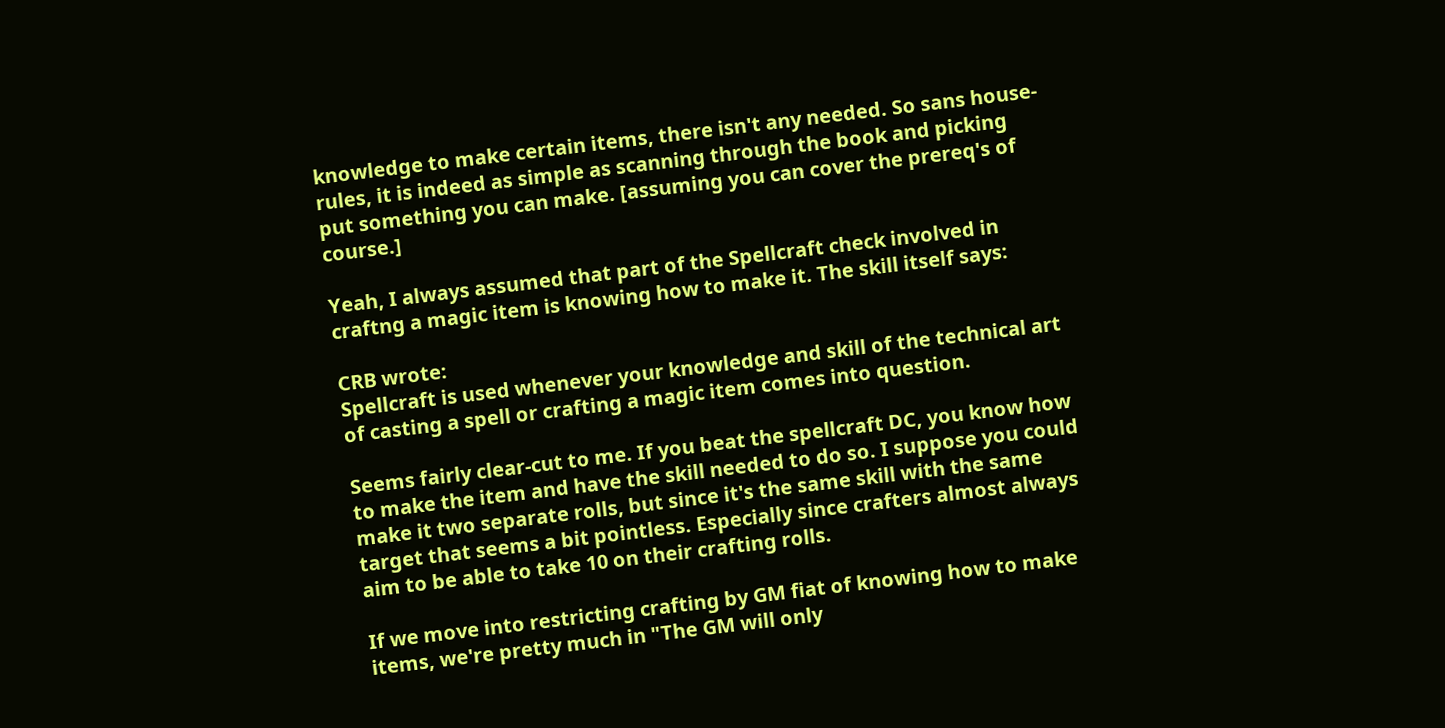knowledge to make certain items, there isn't any needed. So sans house-rules, it is indeed as simple as scanning through the book and picking put something you can make. [assuming you can cover the prereq's of course.]

Yeah, I always assumed that part of the Spellcraft check involved in craftng a magic item is knowing how to make it. The skill itself says:

CRB wrote:
Spellcraft is used whenever your knowledge and skill of the technical art of casting a spell or crafting a magic item comes into question.

Seems fairly clear-cut to me. If you beat the spellcraft DC, you know how to make the item and have the skill needed to do so. I suppose you could make it two separate rolls, but since it's the same skill with the same target that seems a bit pointless. Especially since crafters almost always aim to be able to take 10 on their crafting rolls.

If we move into restricting crafting by GM fiat of knowing how to make items, we're pretty much in "The GM will only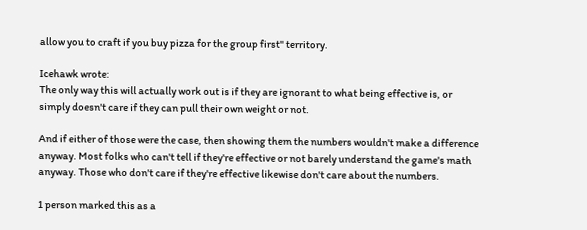allow you to craft if you buy pizza for the group first" territory.

Icehawk wrote:
The only way this will actually work out is if they are ignorant to what being effective is, or simply doesn't care if they can pull their own weight or not.

And if either of those were the case, then showing them the numbers wouldn't make a difference anyway. Most folks who can't tell if they're effective or not barely understand the game's math anyway. Those who don't care if they're effective likewise don't care about the numbers.

1 person marked this as a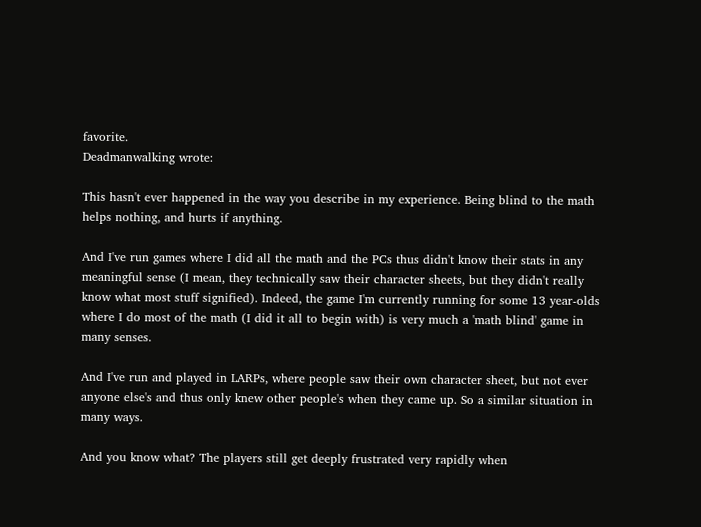favorite.
Deadmanwalking wrote:

This hasn't ever happened in the way you describe in my experience. Being blind to the math helps nothing, and hurts if anything.

And I've run games where I did all the math and the PCs thus didn't know their stats in any meaningful sense (I mean, they technically saw their character sheets, but they didn't really know what most stuff signified). Indeed, the game I'm currently running for some 13 year-olds where I do most of the math (I did it all to begin with) is very much a 'math blind' game in many senses.

And I've run and played in LARPs, where people saw their own character sheet, but not ever anyone else's and thus only knew other people's when they came up. So a similar situation in many ways.

And you know what? The players still get deeply frustrated very rapidly when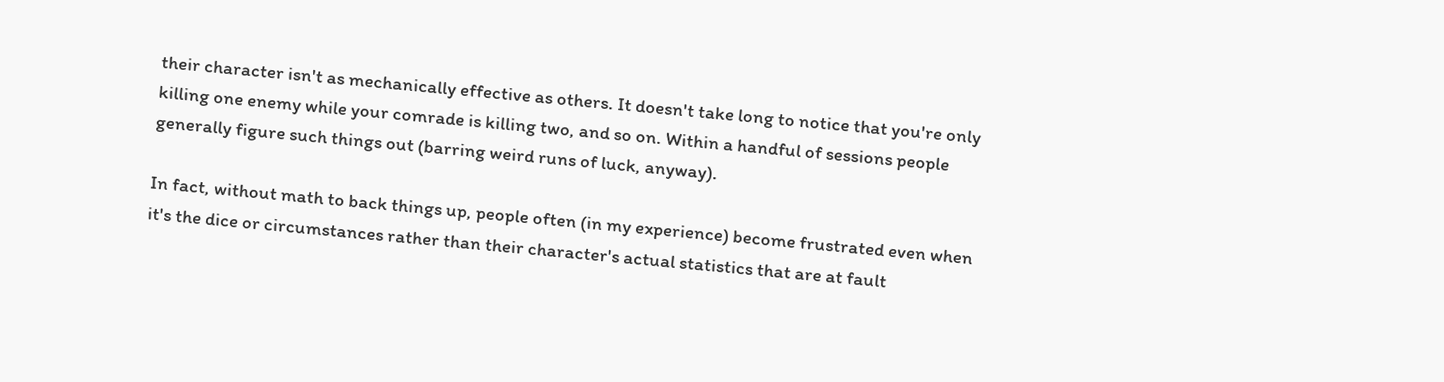their character isn't as mechanically effective as others. It doesn't take long to notice that you're only killing one enemy while your comrade is killing two, and so on. Within a handful of sessions people generally figure such things out (barring weird runs of luck, anyway).

In fact, without math to back things up, people often (in my experience) become frustrated even when it's the dice or circumstances rather than their character's actual statistics that are at fault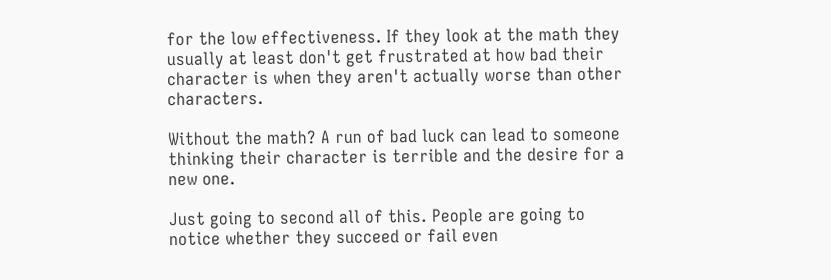for the low effectiveness. If they look at the math they usually at least don't get frustrated at how bad their character is when they aren't actually worse than other characters.

Without the math? A run of bad luck can lead to someone thinking their character is terrible and the desire for a new one.

Just going to second all of this. People are going to notice whether they succeed or fail even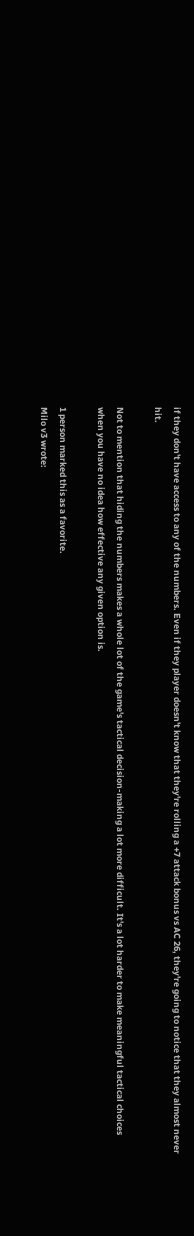if they don't have access to any of the numbers. Even if they player doesn't know that they're rolling a +7 attack bonus vs AC 26, they're going to notice that they almost never hit.

Not to mention that hiding the numbers makes a whole lot of the game's tactical decision-making a lot more difficult. It's a lot harder to make meaningful tactical choices when you have no idea how effective any given option is.

1 person marked this as a favorite.
Milo v3 wrote: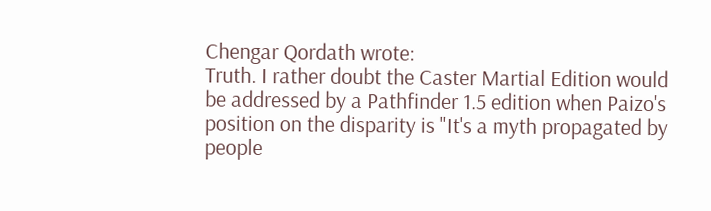Chengar Qordath wrote:
Truth. I rather doubt the Caster Martial Edition would be addressed by a Pathfinder 1.5 edition when Paizo's position on the disparity is "It's a myth propagated by people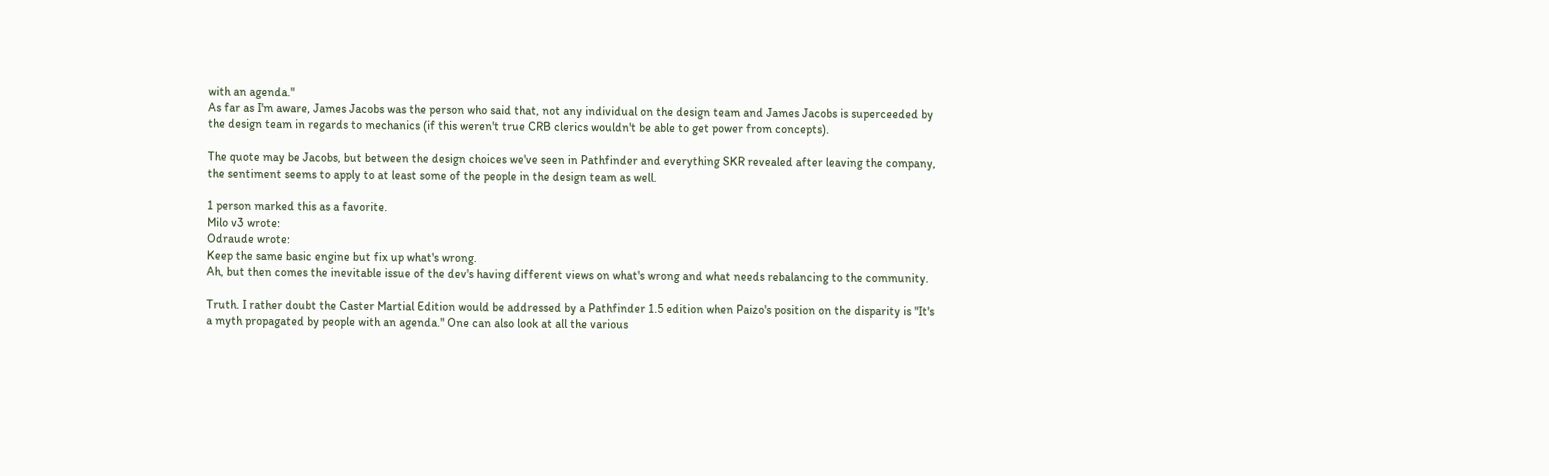with an agenda."
As far as I'm aware, James Jacobs was the person who said that, not any individual on the design team and James Jacobs is superceeded by the design team in regards to mechanics (if this weren't true CRB clerics wouldn't be able to get power from concepts).

The quote may be Jacobs, but between the design choices we've seen in Pathfinder and everything SKR revealed after leaving the company, the sentiment seems to apply to at least some of the people in the design team as well.

1 person marked this as a favorite.
Milo v3 wrote:
Odraude wrote:
Keep the same basic engine but fix up what's wrong.
Ah, but then comes the inevitable issue of the dev's having different views on what's wrong and what needs rebalancing to the community.

Truth. I rather doubt the Caster Martial Edition would be addressed by a Pathfinder 1.5 edition when Paizo's position on the disparity is "It's a myth propagated by people with an agenda." One can also look at all the various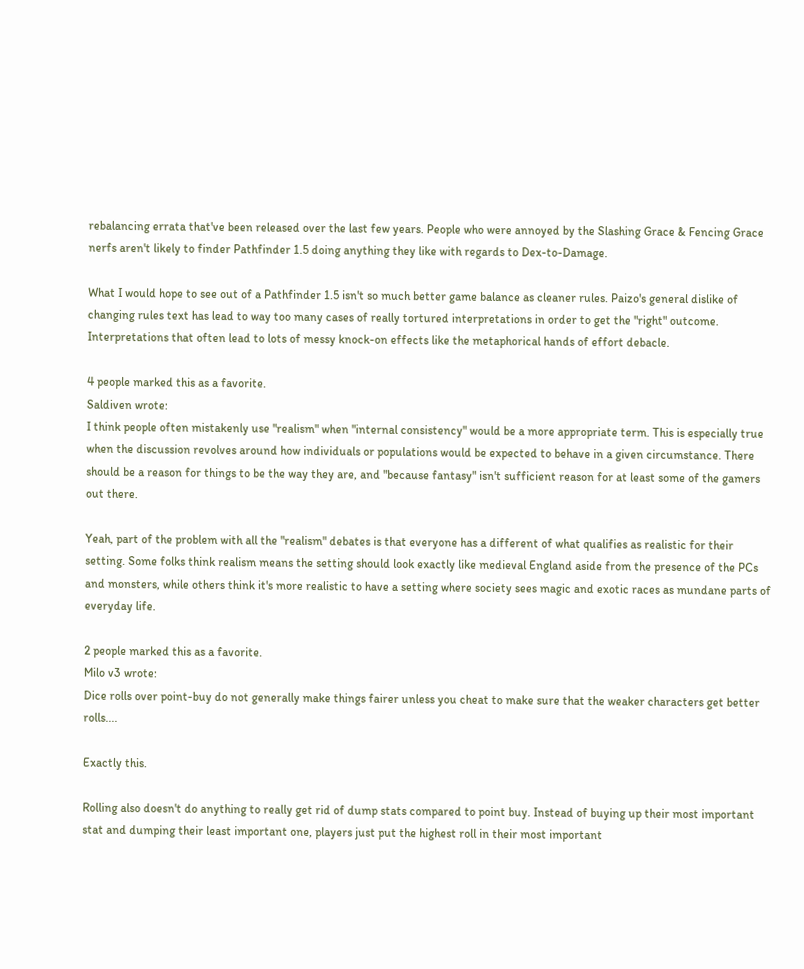rebalancing errata that've been released over the last few years. People who were annoyed by the Slashing Grace & Fencing Grace nerfs aren't likely to finder Pathfinder 1.5 doing anything they like with regards to Dex-to-Damage.

What I would hope to see out of a Pathfinder 1.5 isn't so much better game balance as cleaner rules. Paizo's general dislike of changing rules text has lead to way too many cases of really tortured interpretations in order to get the "right" outcome. Interpretations that often lead to lots of messy knock-on effects like the metaphorical hands of effort debacle.

4 people marked this as a favorite.
Saldiven wrote:
I think people often mistakenly use "realism" when "internal consistency" would be a more appropriate term. This is especially true when the discussion revolves around how individuals or populations would be expected to behave in a given circumstance. There should be a reason for things to be the way they are, and "because fantasy" isn't sufficient reason for at least some of the gamers out there.

Yeah, part of the problem with all the "realism" debates is that everyone has a different of what qualifies as realistic for their setting. Some folks think realism means the setting should look exactly like medieval England aside from the presence of the PCs and monsters, while others think it's more realistic to have a setting where society sees magic and exotic races as mundane parts of everyday life.

2 people marked this as a favorite.
Milo v3 wrote:
Dice rolls over point-buy do not generally make things fairer unless you cheat to make sure that the weaker characters get better rolls....

Exactly this.

Rolling also doesn't do anything to really get rid of dump stats compared to point buy. Instead of buying up their most important stat and dumping their least important one, players just put the highest roll in their most important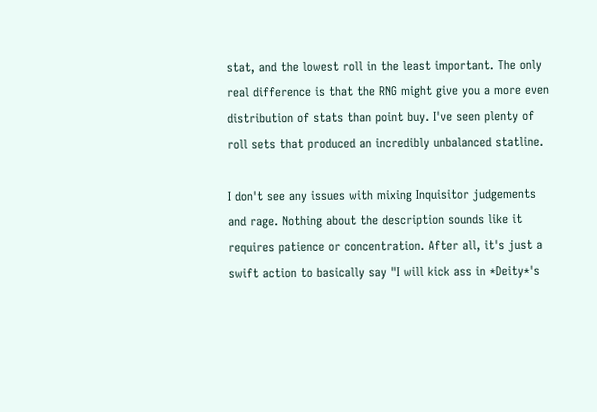stat, and the lowest roll in the least important. The only real difference is that the RNG might give you a more even distribution of stats than point buy. I've seen plenty of roll sets that produced an incredibly unbalanced statline.

I don't see any issues with mixing Inquisitor judgements and rage. Nothing about the description sounds like it requires patience or concentration. After all, it's just a swift action to basically say "I will kick ass in *Deity*'s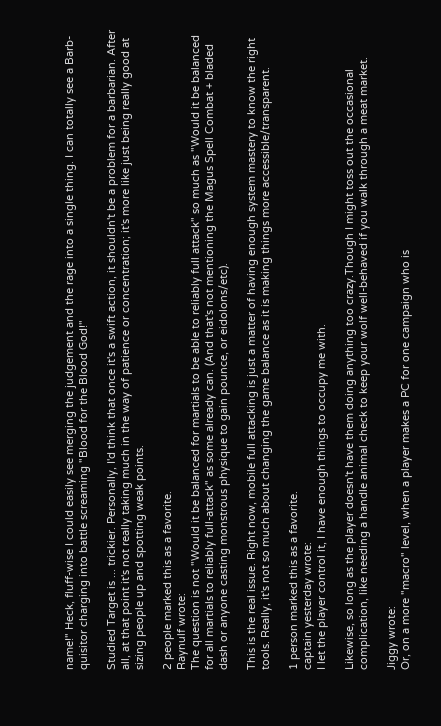name!" Heck, fluff-wise I could easily see merging the judgement and the rage into a single thing. I can totally see a Barb-quisitor charging into battle screaming "Blood for the Blood God!"

Studied Target is ... trickier. Personally, I'd think that once it's a swift action, it shouldn't be a problem for a barbarian. After all, at that point it's not really taking much in the way of patience or concentration; it's more like just being really good at sizing people up and spotting weak points.

2 people marked this as a favorite.
Raynulf wrote:
The question is not "Would it be balanced for martials to be able to reliably full attack" so much as "Would it be balanced for all martials to reliably full-attack" as some already can. (And that's not mentioning the Magus Spell Combat + bladed dash or anyone casting monstrous physique to gain pounce, or eidolons/etc).

This is the real issue. Right now, mobile full attacking is just a matter of having enough system mastery to know the right tools. Really, it's not so much about changing the game balance as it is making things more accessible/transparent.

1 person marked this as a favorite.
captain yesterday wrote:
I let the player control it, I have enough things to occupy me with.

Likewise, so long as the player doesn't have them doing anything too crazy.Though I might toss out the occasional complication, like needing a handle animal check to keep your wolf well-behaved if you walk through a meat market.

Jiggy wrote:
Or, on a more "macro" level, when a player makes a PC for one campaign who is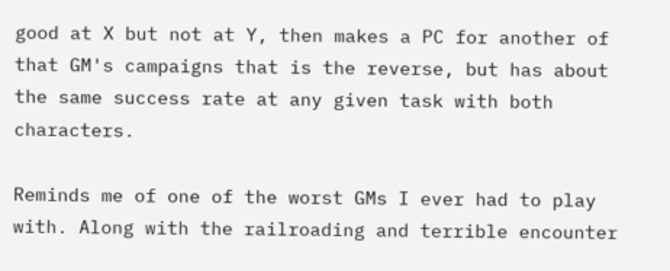good at X but not at Y, then makes a PC for another of that GM's campaigns that is the reverse, but has about the same success rate at any given task with both characters.

Reminds me of one of the worst GMs I ever had to play with. Along with the railroading and terrible encounter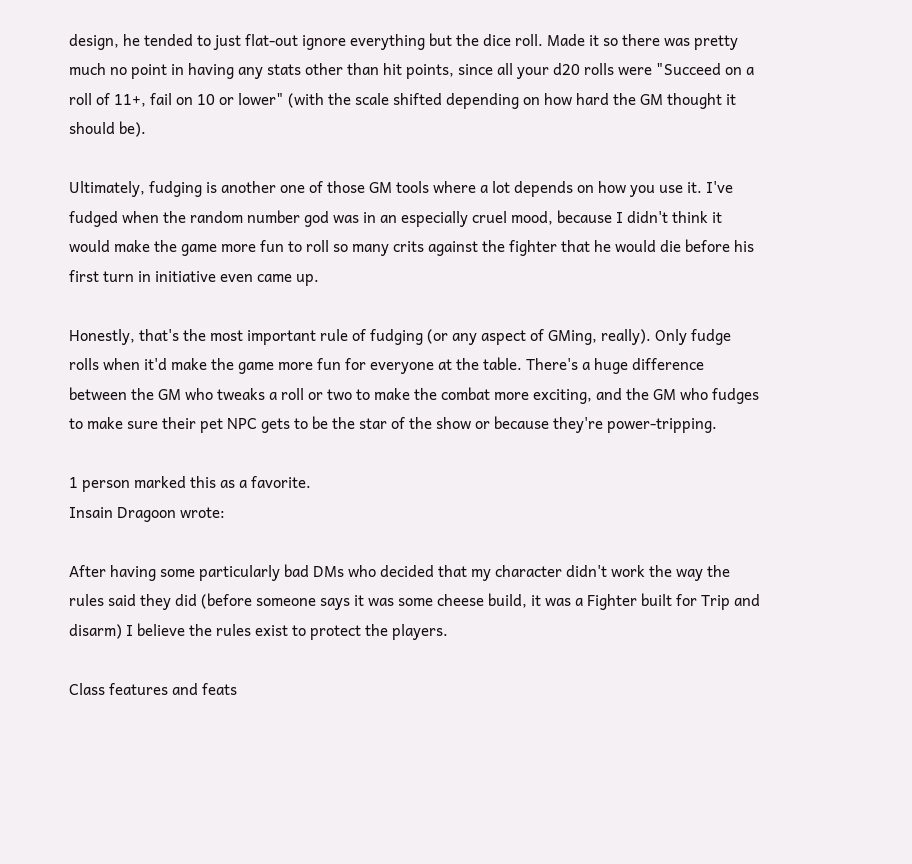design, he tended to just flat-out ignore everything but the dice roll. Made it so there was pretty much no point in having any stats other than hit points, since all your d20 rolls were "Succeed on a roll of 11+, fail on 10 or lower" (with the scale shifted depending on how hard the GM thought it should be).

Ultimately, fudging is another one of those GM tools where a lot depends on how you use it. I've fudged when the random number god was in an especially cruel mood, because I didn't think it would make the game more fun to roll so many crits against the fighter that he would die before his first turn in initiative even came up.

Honestly, that's the most important rule of fudging (or any aspect of GMing, really). Only fudge rolls when it'd make the game more fun for everyone at the table. There's a huge difference between the GM who tweaks a roll or two to make the combat more exciting, and the GM who fudges to make sure their pet NPC gets to be the star of the show or because they're power-tripping.

1 person marked this as a favorite.
Insain Dragoon wrote:

After having some particularly bad DMs who decided that my character didn't work the way the rules said they did (before someone says it was some cheese build, it was a Fighter built for Trip and disarm) I believe the rules exist to protect the players.

Class features and feats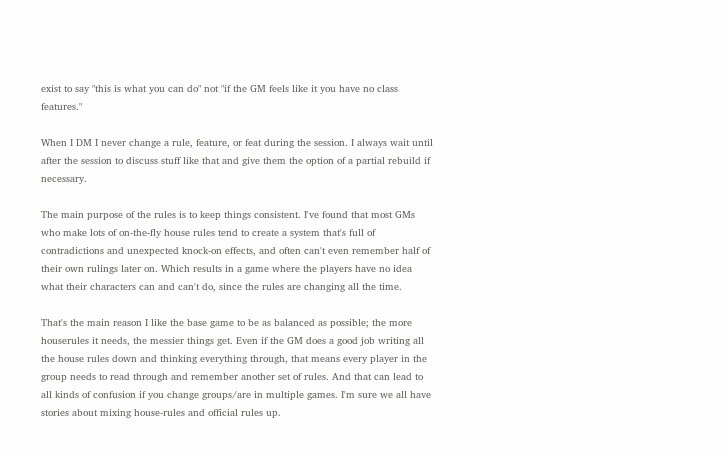exist to say "this is what you can do" not "if the GM feels like it you have no class features."

When I DM I never change a rule, feature, or feat during the session. I always wait until after the session to discuss stuff like that and give them the option of a partial rebuild if necessary.

The main purpose of the rules is to keep things consistent. I've found that most GMs who make lots of on-the-fly house rules tend to create a system that's full of contradictions and unexpected knock-on effects, and often can't even remember half of their own rulings later on. Which results in a game where the players have no idea what their characters can and can't do, since the rules are changing all the time.

That's the main reason I like the base game to be as balanced as possible; the more houserules it needs, the messier things get. Even if the GM does a good job writing all the house rules down and thinking everything through, that means every player in the group needs to read through and remember another set of rules. And that can lead to all kinds of confusion if you change groups/are in multiple games. I'm sure we all have stories about mixing house-rules and official rules up.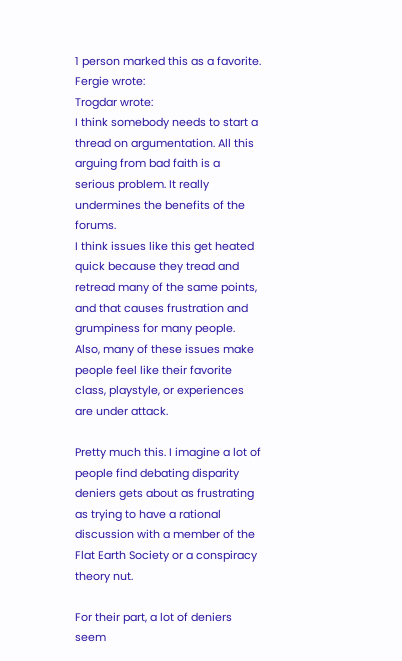1 person marked this as a favorite.
Fergie wrote:
Trogdar wrote:
I think somebody needs to start a thread on argumentation. All this arguing from bad faith is a serious problem. It really undermines the benefits of the forums.
I think issues like this get heated quick because they tread and retread many of the same points, and that causes frustration and grumpiness for many people. Also, many of these issues make people feel like their favorite class, playstyle, or experiences are under attack.

Pretty much this. I imagine a lot of people find debating disparity deniers gets about as frustrating as trying to have a rational discussion with a member of the Flat Earth Society or a conspiracy theory nut.

For their part, a lot of deniers seem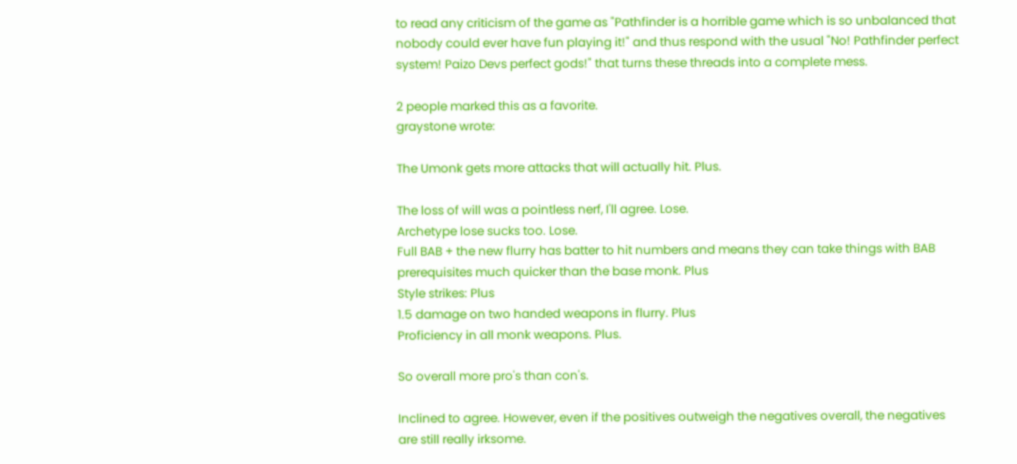to read any criticism of the game as "Pathfinder is a horrible game which is so unbalanced that nobody could ever have fun playing it!" and thus respond with the usual "No! Pathfinder perfect system! Paizo Devs perfect gods!" that turns these threads into a complete mess.

2 people marked this as a favorite.
graystone wrote:

The Umonk gets more attacks that will actually hit. Plus.

The loss of will was a pointless nerf, I'll agree. Lose.
Archetype lose sucks too. Lose.
Full BAB + the new flurry has batter to hit numbers and means they can take things with BAB prerequisites much quicker than the base monk. Plus
Style strikes: Plus
1.5 damage on two handed weapons in flurry. Plus
Proficiency in all monk weapons. Plus.

So overall more pro's than con's.

Inclined to agree. However, even if the positives outweigh the negatives overall, the negatives are still really irksome.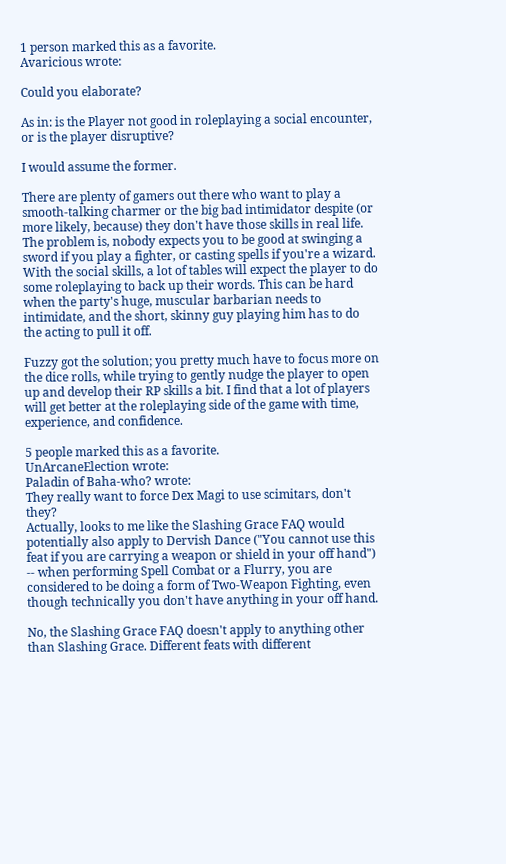1 person marked this as a favorite.
Avaricious wrote:

Could you elaborate?

As in: is the Player not good in roleplaying a social encounter, or is the player disruptive?

I would assume the former.

There are plenty of gamers out there who want to play a smooth-talking charmer or the big bad intimidator despite (or more likely, because) they don't have those skills in real life. The problem is, nobody expects you to be good at swinging a sword if you play a fighter, or casting spells if you're a wizard. With the social skills, a lot of tables will expect the player to do some roleplaying to back up their words. This can be hard when the party's huge, muscular barbarian needs to intimidate, and the short, skinny guy playing him has to do the acting to pull it off.

Fuzzy got the solution; you pretty much have to focus more on the dice rolls, while trying to gently nudge the player to open up and develop their RP skills a bit. I find that a lot of players will get better at the roleplaying side of the game with time, experience, and confidence.

5 people marked this as a favorite.
UnArcaneElection wrote:
Paladin of Baha-who? wrote:
They really want to force Dex Magi to use scimitars, don't they?
Actually, looks to me like the Slashing Grace FAQ would potentially also apply to Dervish Dance ("You cannot use this feat if you are carrying a weapon or shield in your off hand") -- when performing Spell Combat or a Flurry, you are considered to be doing a form of Two-Weapon Fighting, even though technically you don't have anything in your off hand.

No, the Slashing Grace FAQ doesn't apply to anything other than Slashing Grace. Different feats with different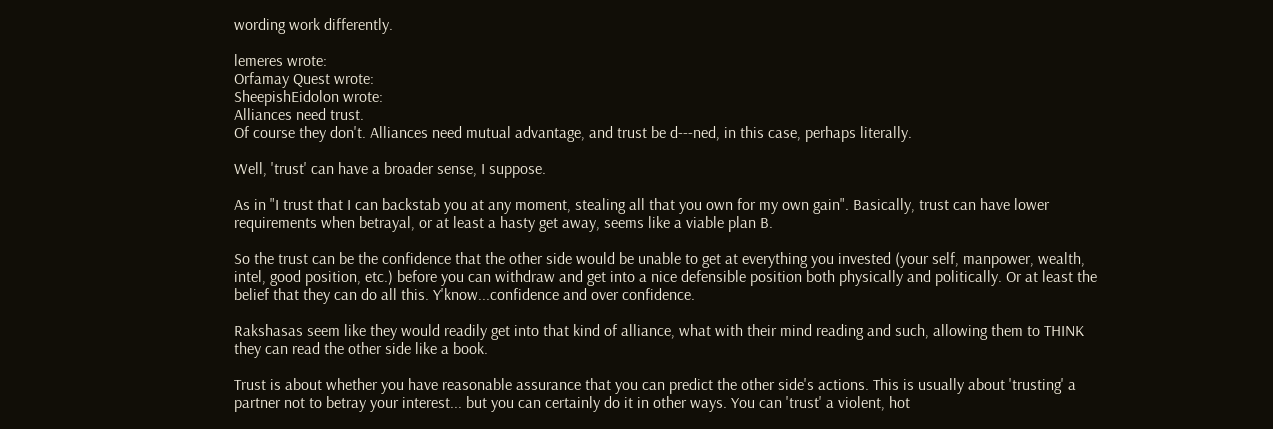wording work differently.

lemeres wrote:
Orfamay Quest wrote:
SheepishEidolon wrote:
Alliances need trust.
Of course they don't. Alliances need mutual advantage, and trust be d---ned, in this case, perhaps literally.

Well, 'trust' can have a broader sense, I suppose.

As in "I trust that I can backstab you at any moment, stealing all that you own for my own gain". Basically, trust can have lower requirements when betrayal, or at least a hasty get away, seems like a viable plan B.

So the trust can be the confidence that the other side would be unable to get at everything you invested (your self, manpower, wealth, intel, good position, etc.) before you can withdraw and get into a nice defensible position both physically and politically. Or at least the belief that they can do all this. Y'know...confidence and over confidence.

Rakshasas seem like they would readily get into that kind of alliance, what with their mind reading and such, allowing them to THINK they can read the other side like a book.

Trust is about whether you have reasonable assurance that you can predict the other side's actions. This is usually about 'trusting' a partner not to betray your interest... but you can certainly do it in other ways. You can 'trust' a violent, hot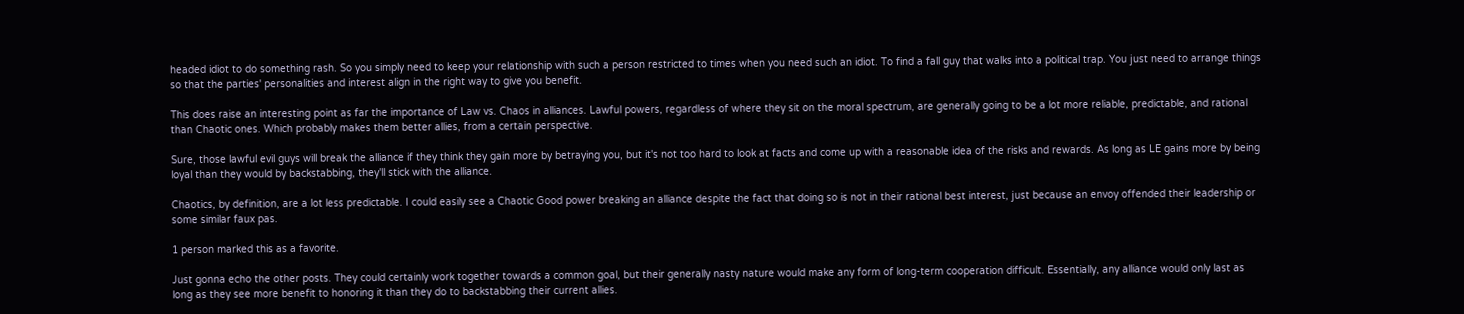headed idiot to do something rash. So you simply need to keep your relationship with such a person restricted to times when you need such an idiot. To find a fall guy that walks into a political trap. You just need to arrange things so that the parties' personalities and interest align in the right way to give you benefit.

This does raise an interesting point as far the importance of Law vs. Chaos in alliances. Lawful powers, regardless of where they sit on the moral spectrum, are generally going to be a lot more reliable, predictable, and rational than Chaotic ones. Which probably makes them better allies, from a certain perspective.

Sure, those lawful evil guys will break the alliance if they think they gain more by betraying you, but it's not too hard to look at facts and come up with a reasonable idea of the risks and rewards. As long as LE gains more by being loyal than they would by backstabbing, they'll stick with the alliance.

Chaotics, by definition, are a lot less predictable. I could easily see a Chaotic Good power breaking an alliance despite the fact that doing so is not in their rational best interest, just because an envoy offended their leadership or some similar faux pas.

1 person marked this as a favorite.

Just gonna echo the other posts. They could certainly work together towards a common goal, but their generally nasty nature would make any form of long-term cooperation difficult. Essentially, any alliance would only last as long as they see more benefit to honoring it than they do to backstabbing their current allies.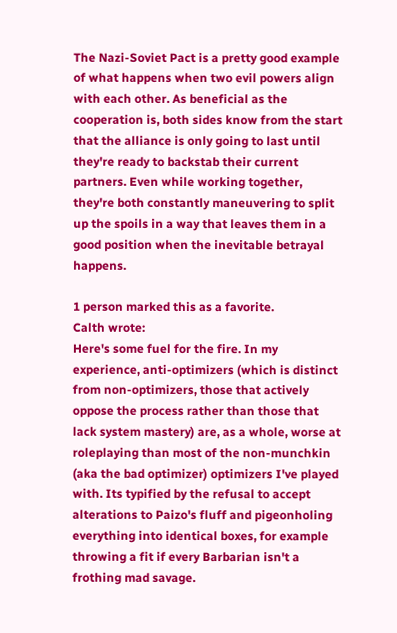The Nazi-Soviet Pact is a pretty good example of what happens when two evil powers align with each other. As beneficial as the cooperation is, both sides know from the start that the alliance is only going to last until they're ready to backstab their current partners. Even while working together, they're both constantly maneuvering to split up the spoils in a way that leaves them in a good position when the inevitable betrayal happens.

1 person marked this as a favorite.
Calth wrote:
Here's some fuel for the fire. In my experience, anti-optimizers (which is distinct from non-optimizers, those that actively oppose the process rather than those that lack system mastery) are, as a whole, worse at roleplaying than most of the non-munchkin (aka the bad optimizer) optimizers I've played with. Its typified by the refusal to accept alterations to Paizo's fluff and pigeonholing everything into identical boxes, for example throwing a fit if every Barbarian isn't a frothing mad savage.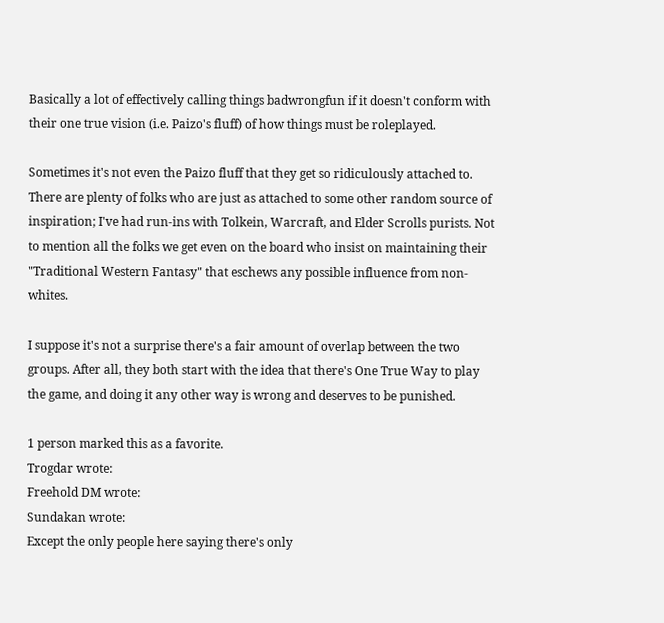Basically a lot of effectively calling things badwrongfun if it doesn't conform with their one true vision (i.e. Paizo's fluff) of how things must be roleplayed.

Sometimes it's not even the Paizo fluff that they get so ridiculously attached to. There are plenty of folks who are just as attached to some other random source of inspiration; I've had run-ins with Tolkein, Warcraft, and Elder Scrolls purists. Not to mention all the folks we get even on the board who insist on maintaining their "Traditional Western Fantasy" that eschews any possible influence from non-whites.

I suppose it's not a surprise there's a fair amount of overlap between the two groups. After all, they both start with the idea that there's One True Way to play the game, and doing it any other way is wrong and deserves to be punished.

1 person marked this as a favorite.
Trogdar wrote:
Freehold DM wrote:
Sundakan wrote:
Except the only people here saying there's only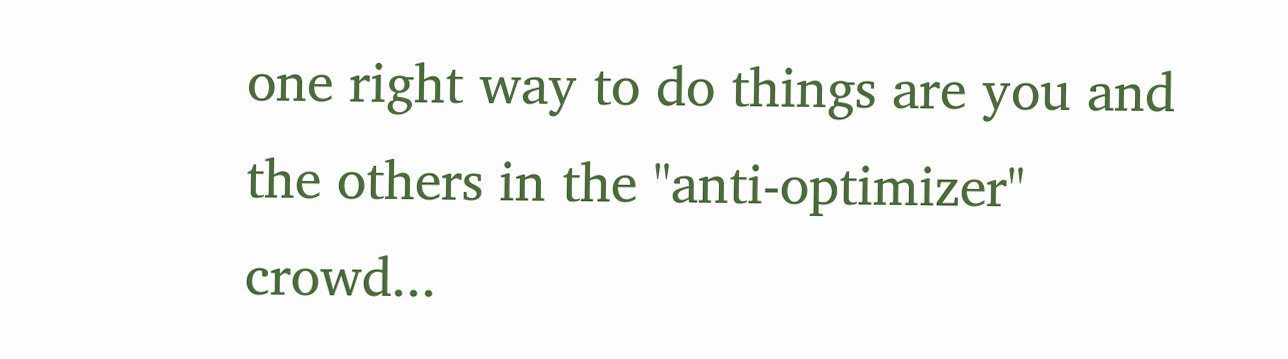one right way to do things are you and the others in the "anti-optimizer" crowd...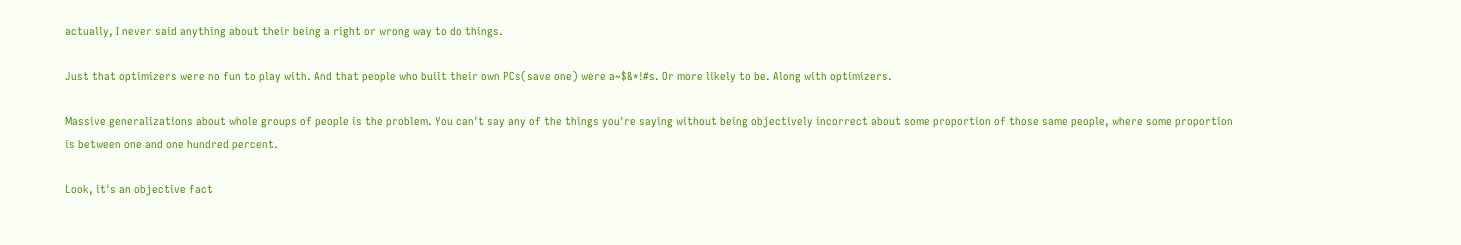actually, I never said anything about their being a right or wrong way to do things.

Just that optimizers were no fun to play with. And that people who built their own PCs(save one) were a~$&*!#s. Or more likely to be. Along with optimizers.

Massive generalizations about whole groups of people is the problem. You can't say any of the things you're saying without being objectively incorrect about some proportion of those same people, where some proportion is between one and one hundred percent.

Look, it's an objective fact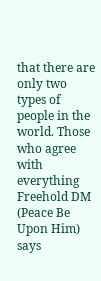that there are only two types of people in the world. Those who agree with everything Freehold DM (Peace Be Upon Him) says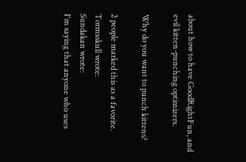about how to have GoodRightFun, and evil kitten-punching optimizers.

Why do you want to punch kittens?

2 people marked this as a favorite.
Tormsskull wrote:
Sundakan wrote:
I'm saying that anyone who uses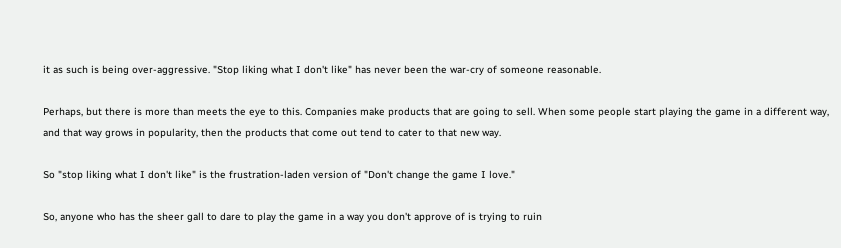it as such is being over-aggressive. "Stop liking what I don't like" has never been the war-cry of someone reasonable.

Perhaps, but there is more than meets the eye to this. Companies make products that are going to sell. When some people start playing the game in a different way, and that way grows in popularity, then the products that come out tend to cater to that new way.

So "stop liking what I don't like" is the frustration-laden version of "Don't change the game I love."

So, anyone who has the sheer gall to dare to play the game in a way you don't approve of is trying to ruin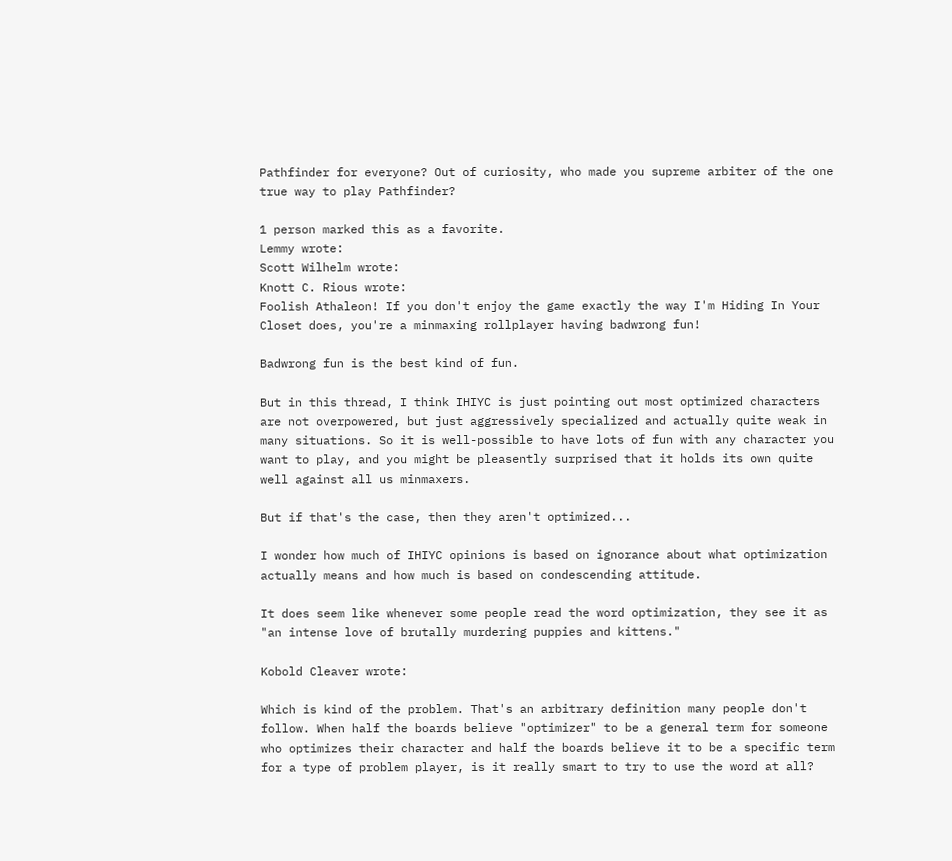Pathfinder for everyone? Out of curiosity, who made you supreme arbiter of the one true way to play Pathfinder?

1 person marked this as a favorite.
Lemmy wrote:
Scott Wilhelm wrote:
Knott C. Rious wrote:
Foolish Athaleon! If you don't enjoy the game exactly the way I'm Hiding In Your Closet does, you're a minmaxing rollplayer having badwrong fun!

Badwrong fun is the best kind of fun.

But in this thread, I think IHIYC is just pointing out most optimized characters are not overpowered, but just aggressively specialized and actually quite weak in many situations. So it is well-possible to have lots of fun with any character you want to play, and you might be pleasently surprised that it holds its own quite well against all us minmaxers.

But if that's the case, then they aren't optimized...

I wonder how much of IHIYC opinions is based on ignorance about what optimization actually means and how much is based on condescending attitude.

It does seem like whenever some people read the word optimization, they see it as "an intense love of brutally murdering puppies and kittens."

Kobold Cleaver wrote:

Which is kind of the problem. That's an arbitrary definition many people don't follow. When half the boards believe "optimizer" to be a general term for someone who optimizes their character and half the boards believe it to be a specific term for a type of problem player, is it really smart to try to use the word at all?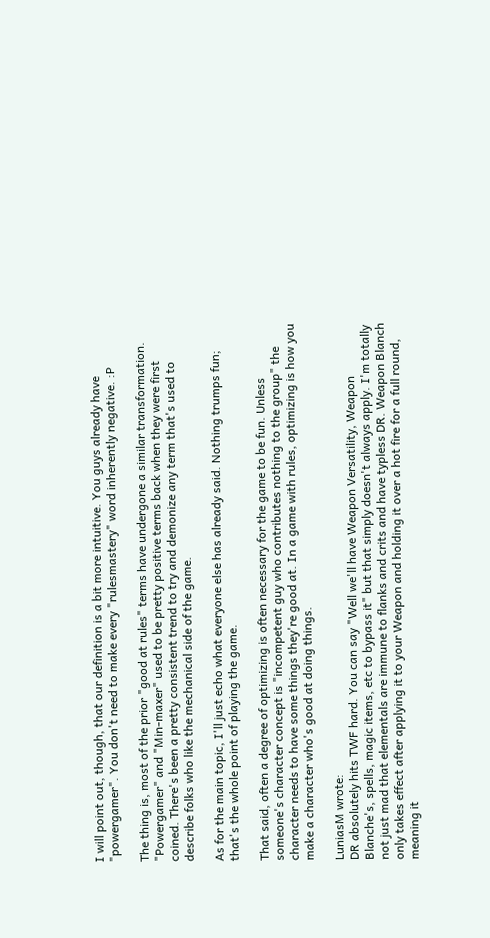I will point out, though, that our definition is a bit more intuitive. You guys already have "powergamer". You don't need to make every "rulesmastery" word inherently negative. :P

The thing is, most of the prior "good at rules" terms have undergone a similar transformation. "Powergamer" and "Min-maxer" used to be pretty positive terms back when they were first coined. There's been a pretty consistent trend to try and demonize any term that's used to describe folks who like the mechanical side of the game.

As for the main topic, I'll just echo what everyone else has already said. Nothing trumps fun; that's the whole point of playing the game.

That said, often a degree of optimizing is often necessary for the game to be fun. Unless someone's character concept is "incompetent guy who contributes nothing to the group" the character needs to have some things they're good at. In a game with rules, optimizing is how you make a character who's good at doing things.

LuniasM wrote:
DR absolutely hits TWF hard. You can say "Well we'll have Weapon Versatility, Weapon Blanche's, spells, magic items, etc to bypass it" but that simply doesn't always apply. I'm totally not just mad that elementals are immune to flanks and crits and have typless DR. Weapon Blanch only takes effect after applying it to your Weapon and holding it over a hot fire for a full round, meaning it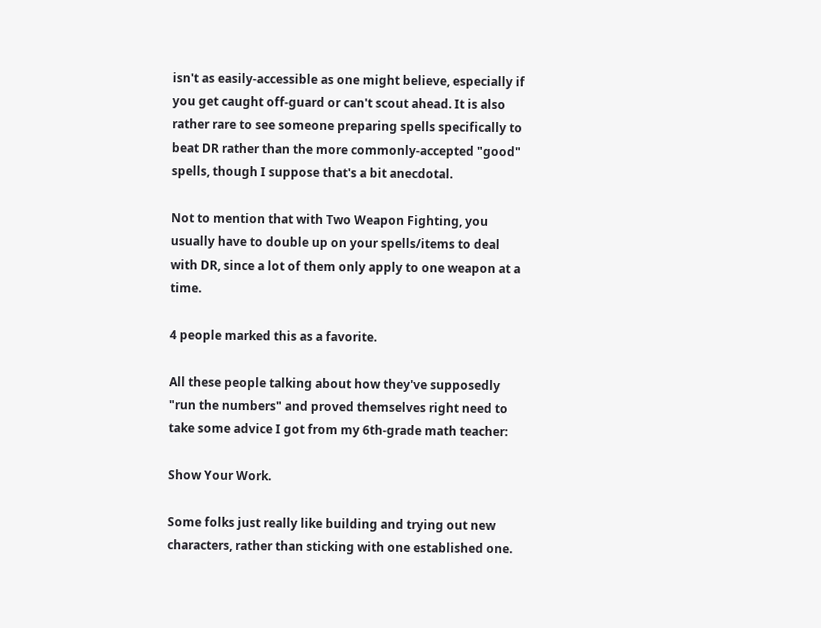isn't as easily-accessible as one might believe, especially if you get caught off-guard or can't scout ahead. It is also rather rare to see someone preparing spells specifically to beat DR rather than the more commonly-accepted "good" spells, though I suppose that's a bit anecdotal.

Not to mention that with Two Weapon Fighting, you usually have to double up on your spells/items to deal with DR, since a lot of them only apply to one weapon at a time.

4 people marked this as a favorite.

All these people talking about how they've supposedly "run the numbers" and proved themselves right need to take some advice I got from my 6th-grade math teacher:

Show Your Work.

Some folks just really like building and trying out new characters, rather than sticking with one established one.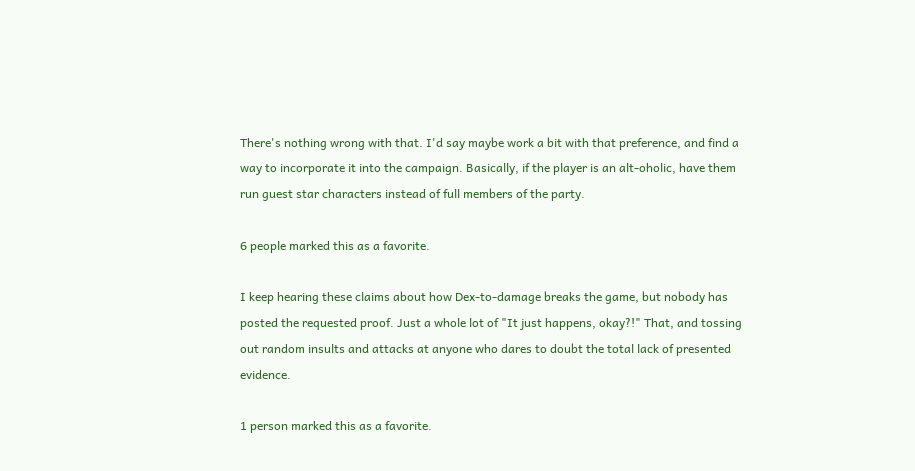There's nothing wrong with that. I'd say maybe work a bit with that preference, and find a way to incorporate it into the campaign. Basically, if the player is an alt-oholic, have them run guest star characters instead of full members of the party.

6 people marked this as a favorite.

I keep hearing these claims about how Dex-to-damage breaks the game, but nobody has posted the requested proof. Just a whole lot of "It just happens, okay?!" That, and tossing out random insults and attacks at anyone who dares to doubt the total lack of presented evidence.

1 person marked this as a favorite.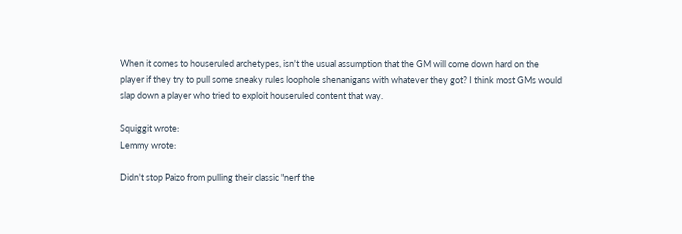When it comes to houseruled archetypes, isn't the usual assumption that the GM will come down hard on the player if they try to pull some sneaky rules loophole shenanigans with whatever they got? I think most GMs would slap down a player who tried to exploit houseruled content that way.

Squiggit wrote:
Lemmy wrote:

Didn't stop Paizo from pulling their classic "nerf the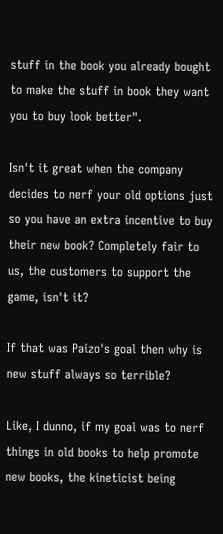stuff in the book you already bought to make the stuff in book they want you to buy look better".

Isn't it great when the company decides to nerf your old options just so you have an extra incentive to buy their new book? Completely fair to us, the customers to support the game, isn't it?

If that was Paizo's goal then why is new stuff always so terrible?

Like, I dunno, if my goal was to nerf things in old books to help promote new books, the kineticist being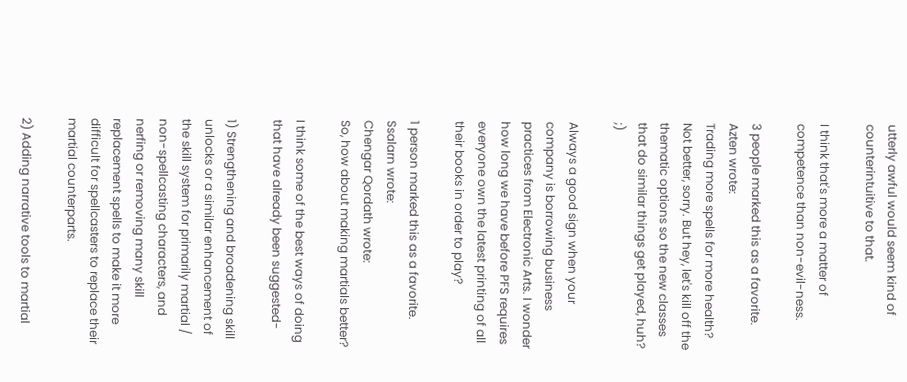utterly awful would seem kind of counterintuitive to that.

I think that's more a matter of competence than non-evil-ness.

3 people marked this as a favorite.
Azten wrote:
Trading more spells for more health? Not better, sorry. But hey, let's kill off the thematic options so the new classes that do similar things get played, huh? ;)

Always a good sign when your company is borrowing business practices from Electronic Arts. I wonder how long we have before PFS requires everyone own the latest printing of all their books in order to play?

1 person marked this as a favorite.
Ssalarn wrote:
Chengar Qordath wrote:
So, how about making martials better?

I think some of the best ways of doing that have already been suggested-

1) Strengthening and broadening skill unlocks or a similar enhancement of the skill system for primarily martial / non-spellcasting characters, and nerfing or removing many skill replacement spells to make it more difficult for spellcasters to replace their martial counterparts.

2) Adding narrative tools to martial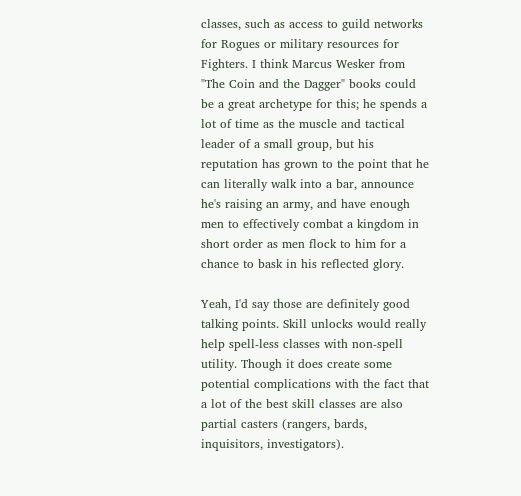classes, such as access to guild networks for Rogues or military resources for Fighters. I think Marcus Wesker from "The Coin and the Dagger" books could be a great archetype for this; he spends a lot of time as the muscle and tactical leader of a small group, but his reputation has grown to the point that he can literally walk into a bar, announce he's raising an army, and have enough men to effectively combat a kingdom in short order as men flock to him for a chance to bask in his reflected glory.

Yeah, I'd say those are definitely good talking points. Skill unlocks would really help spell-less classes with non-spell utility. Though it does create some potential complications with the fact that a lot of the best skill classes are also partial casters (rangers, bards, inquisitors, investigators).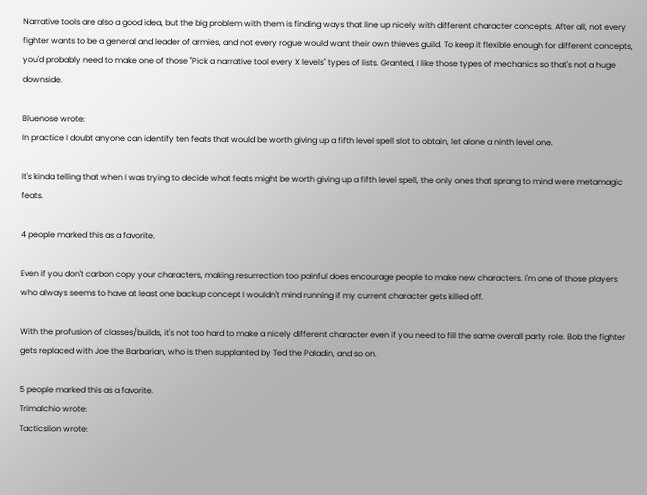Narrative tools are also a good idea, but the big problem with them is finding ways that line up nicely with different character concepts. After all, not every fighter wants to be a general and leader of armies, and not every rogue would want their own thieves guild. To keep it flexible enough for different concepts, you'd probably need to make one of those "Pick a narrative tool every X levels" types of lists. Granted, I like those types of mechanics so that's not a huge downside.

Bluenose wrote:
In practice I doubt anyone can identify ten feats that would be worth giving up a fifth level spell slot to obtain, let alone a ninth level one.

It's kinda telling that when I was trying to decide what feats might be worth giving up a fifth level spell, the only ones that sprang to mind were metamagic feats.

4 people marked this as a favorite.

Even if you don't carbon copy your characters, making resurrection too painful does encourage people to make new characters. I'm one of those players who always seems to have at least one backup concept I wouldn't mind running if my current character gets killed off.

With the profusion of classes/builds, it's not too hard to make a nicely different character even if you need to fill the same overall party role. Bob the fighter gets replaced with Joe the Barbarian, who is then supplanted by Ted the Paladin, and so on.

5 people marked this as a favorite.
Trimalchio wrote:
Tacticslion wrote: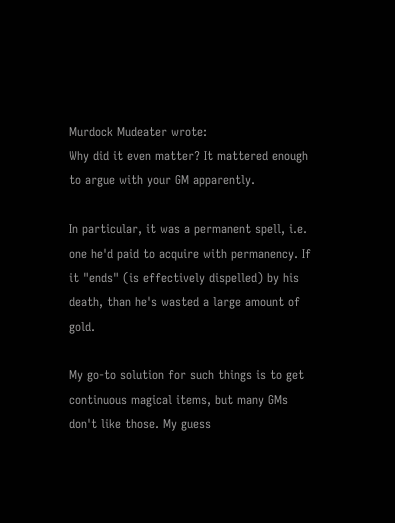Murdock Mudeater wrote:
Why did it even matter? It mattered enough to argue with your GM apparently.

In particular, it was a permanent spell, i.e. one he'd paid to acquire with permanency. If it "ends" (is effectively dispelled) by his death, than he's wasted a large amount of gold.

My go-to solution for such things is to get continuous magical items, but many GMs don't like those. My guess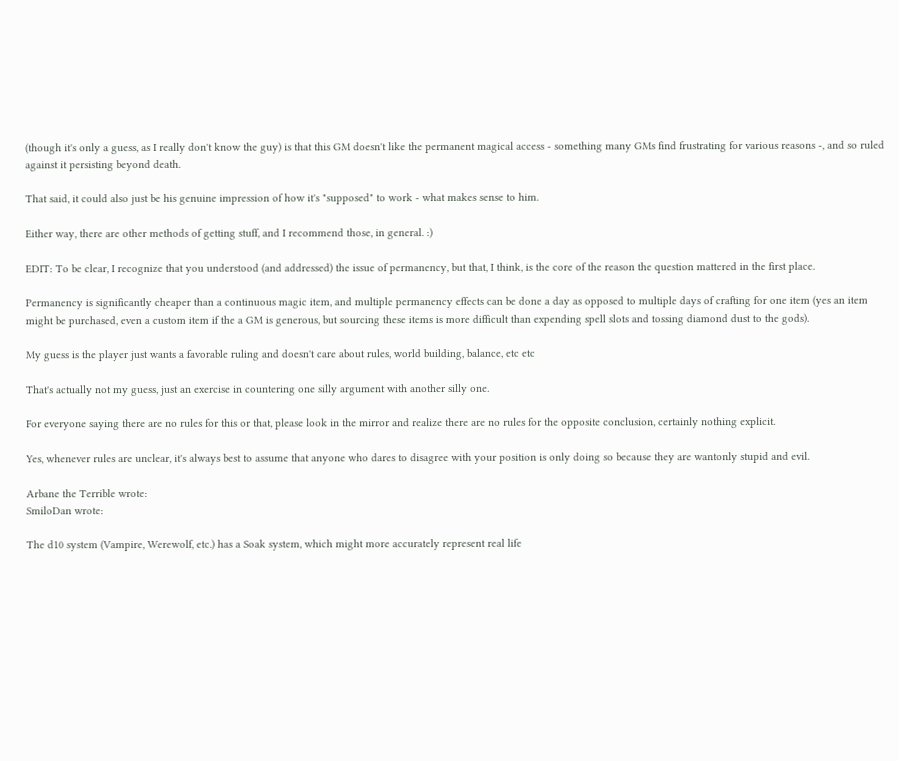(though it's only a guess, as I really don't know the guy) is that this GM doesn't like the permanent magical access - something many GMs find frustrating for various reasons -, and so ruled against it persisting beyond death.

That said, it could also just be his genuine impression of how it's "supposed" to work - what makes sense to him.

Either way, there are other methods of getting stuff, and I recommend those, in general. :)

EDIT: To be clear, I recognize that you understood (and addressed) the issue of permanency, but that, I think, is the core of the reason the question mattered in the first place.

Permanency is significantly cheaper than a continuous magic item, and multiple permanency effects can be done a day as opposed to multiple days of crafting for one item (yes an item might be purchased, even a custom item if the a GM is generous, but sourcing these items is more difficult than expending spell slots and tossing diamond dust to the gods).

My guess is the player just wants a favorable ruling and doesn't care about rules, world building, balance, etc etc

That's actually not my guess, just an exercise in countering one silly argument with another silly one.

For everyone saying there are no rules for this or that, please look in the mirror and realize there are no rules for the opposite conclusion, certainly nothing explicit.

Yes, whenever rules are unclear, it's always best to assume that anyone who dares to disagree with your position is only doing so because they are wantonly stupid and evil.

Arbane the Terrible wrote:
SmiloDan wrote:

The d10 system (Vampire, Werewolf, etc.) has a Soak system, which might more accurately represent real life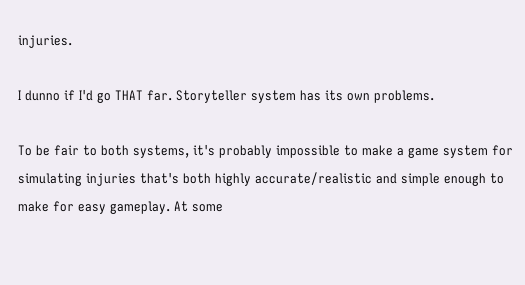injuries.

I dunno if I'd go THAT far. Storyteller system has its own problems.

To be fair to both systems, it's probably impossible to make a game system for simulating injuries that's both highly accurate/realistic and simple enough to make for easy gameplay. At some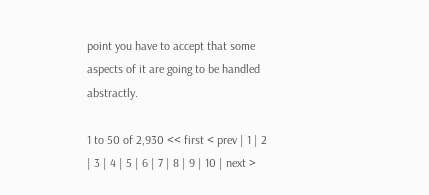point you have to accept that some aspects of it are going to be handled abstractly.

1 to 50 of 2,930 << first < prev | 1 | 2 | 3 | 4 | 5 | 6 | 7 | 8 | 9 | 10 | next >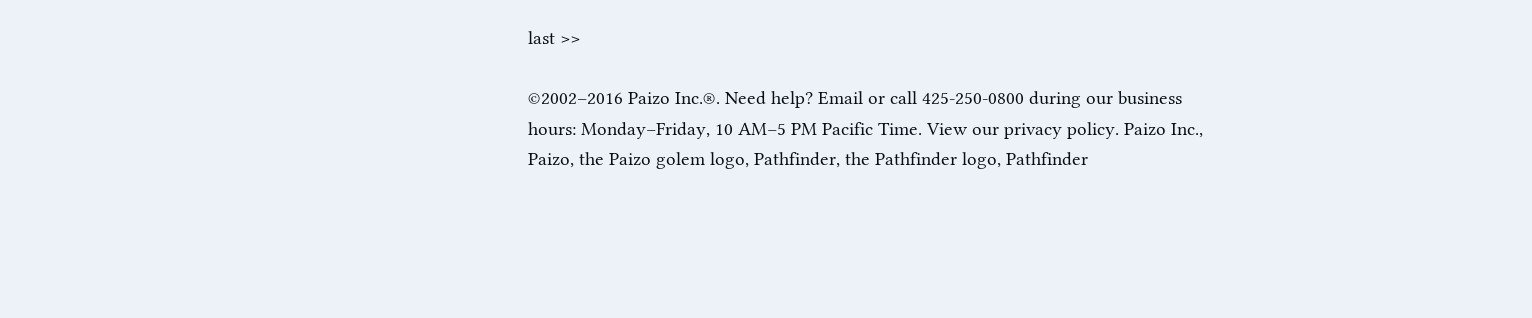last >>

©2002–2016 Paizo Inc.®. Need help? Email or call 425-250-0800 during our business hours: Monday–Friday, 10 AM–5 PM Pacific Time. View our privacy policy. Paizo Inc., Paizo, the Paizo golem logo, Pathfinder, the Pathfinder logo, Pathfinder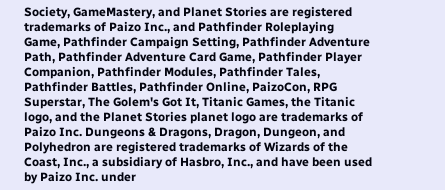Society, GameMastery, and Planet Stories are registered trademarks of Paizo Inc., and Pathfinder Roleplaying Game, Pathfinder Campaign Setting, Pathfinder Adventure Path, Pathfinder Adventure Card Game, Pathfinder Player Companion, Pathfinder Modules, Pathfinder Tales, Pathfinder Battles, Pathfinder Online, PaizoCon, RPG Superstar, The Golem's Got It, Titanic Games, the Titanic logo, and the Planet Stories planet logo are trademarks of Paizo Inc. Dungeons & Dragons, Dragon, Dungeon, and Polyhedron are registered trademarks of Wizards of the Coast, Inc., a subsidiary of Hasbro, Inc., and have been used by Paizo Inc. under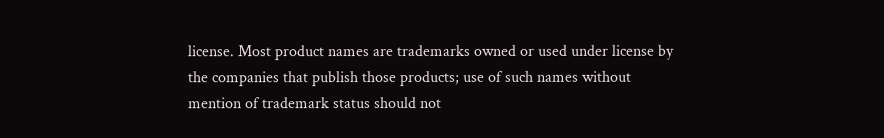license. Most product names are trademarks owned or used under license by the companies that publish those products; use of such names without mention of trademark status should not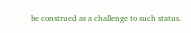be construed as a challenge to such status.